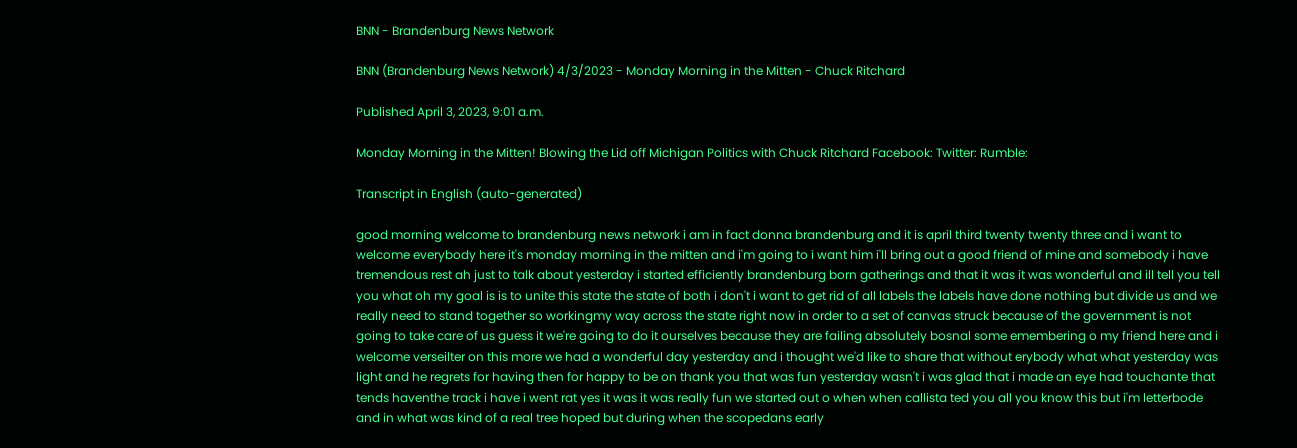BNN - Brandenburg News Network

BNN (Brandenburg News Network) 4/3/2023 - Monday Morning in the Mitten - Chuck Ritchard

Published April 3, 2023, 9:01 a.m.

Monday Morning in the Mitten! Blowing the Lid off Michigan Politics with Chuck Ritchard Facebook: Twitter: Rumble:

Transcript in English (auto-generated)

good morning welcome to brandenburg news network i am in fact donna brandenburg and it is april third twenty twenty three and i want to welcome everybody here it's monday morning in the mitten and i'm going to i want him i'll bring out a good friend of mine and somebody i have tremendous rest ah just to talk about yesterday i started efficiently brandenburg born gatherings and that it was it was wonderful and ill tell you tell you what oh my goal is is to unite this state the state of both i don't i want to get rid of all labels the labels have done nothing but divide us and we really need to stand together so workingmy way across the state right now in order to a set of canvas struck because of the government is not going to take care of us guess it we're going to do it ourselves because they are failing absolutely bosnal some emembering o my friend here and i welcome verseilter on this more we had a wonderful day yesterday and i thought we'd like to share that without erybody what what yesterday was light and he regrets for having then for happy to be on thank you that was fun yesterday wasn't i was glad that i made an eye had touchante that tends haventhe track i have i went rat yes it was it was really fun we started out o when when callista ted you all you know this but i'm letterbode and in what was kind of a real tree hoped but during when the scopedans early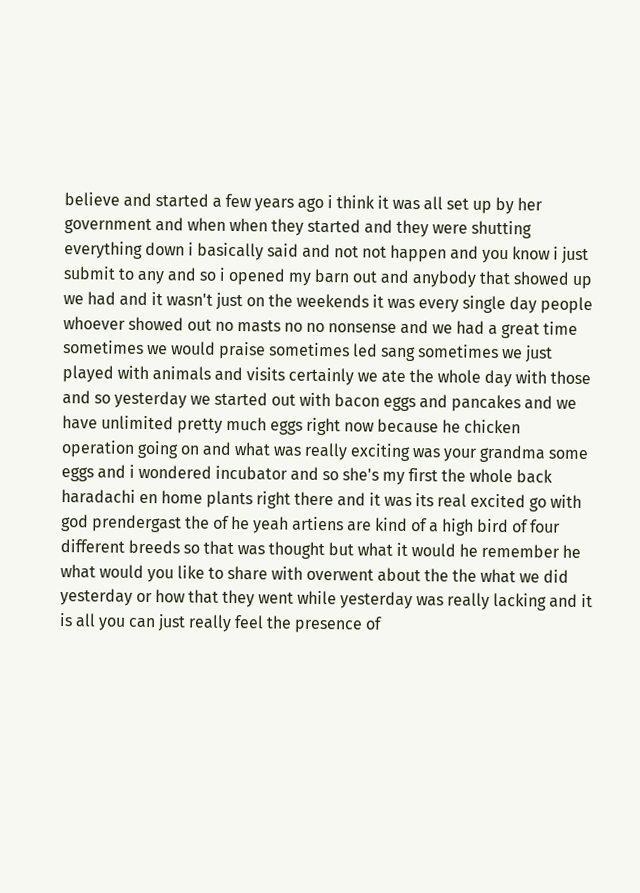believe and started a few years ago i think it was all set up by her government and when when they started and they were shutting everything down i basically said and not not happen and you know i just submit to any and so i opened my barn out and anybody that showed up we had and it wasn't just on the weekends it was every single day people whoever showed out no masts no no nonsense and we had a great time sometimes we would praise sometimes led sang sometimes we just played with animals and visits certainly we ate the whole day with those and so yesterday we started out with bacon eggs and pancakes and we have unlimited pretty much eggs right now because he chicken operation going on and what was really exciting was your grandma some eggs and i wondered incubator and so she's my first the whole back haradachi en home plants right there and it was its real excited go with god prendergast the of he yeah artiens are kind of a high bird of four different breeds so that was thought but what it would he remember he what would you like to share with overwent about the the what we did yesterday or how that they went while yesterday was really lacking and it is all you can just really feel the presence of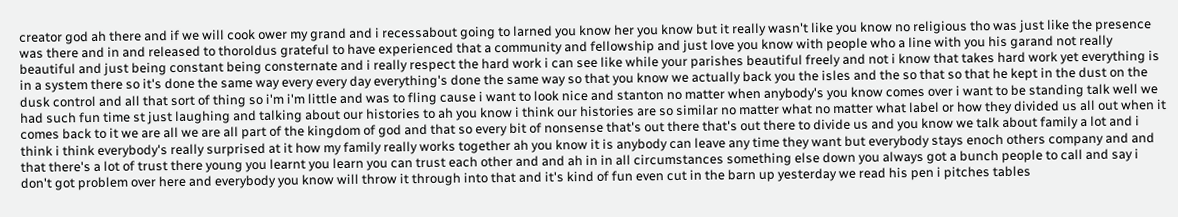creator god ah there and if we will cook ower my grand and i recessabout going to larned you know her you know but it really wasn't like you know no religious tho was just like the presence was there and in and released to thoroldus grateful to have experienced that a community and fellowship and just love you know with people who a line with you his garand not really beautiful and just being constant being consternate and i really respect the hard work i can see like while your parishes beautiful freely and not i know that takes hard work yet everything is in a system there so it's done the same way every every day everything's done the same way so that you know we actually back you the isles and the so that so that he kept in the dust on the dusk control and all that sort of thing so i'm i'm little and was to fling cause i want to look nice and stanton no matter when anybody's you know comes over i want to be standing talk well we had such fun time st just laughing and talking about our histories to ah you know i think our histories are so similar no matter what no matter what label or how they divided us all out when it comes back to it we are all we are all part of the kingdom of god and that so every bit of nonsense that's out there that's out there to divide us and you know we talk about family a lot and i think i think everybody's really surprised at it how my family really works together ah you know it is anybody can leave any time they want but everybody stays enoch others company and and that there's a lot of trust there young you learnt you learn you can trust each other and and ah in in all circumstances something else down you always got a bunch people to call and say i don't got problem over here and everybody you know will throw it through into that and it's kind of fun even cut in the barn up yesterday we read his pen i pitches tables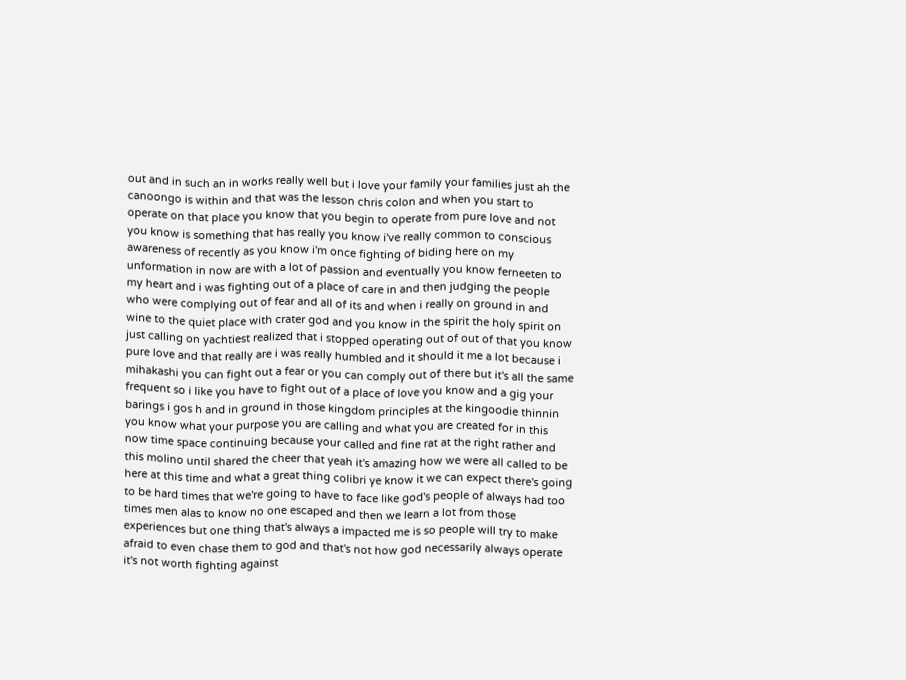out and in such an in works really well but i love your family your families just ah the canoongo is within and that was the lesson chris colon and when you start to operate on that place you know that you begin to operate from pure love and not you know is something that has really you know i've really common to conscious awareness of recently as you know i'm once fighting of biding here on my unformation in now are with a lot of passion and eventually you know ferneeten to my heart and i was fighting out of a place of care in and then judging the people who were complying out of fear and all of its and when i really on ground in and wine to the quiet place with crater god and you know in the spirit the holy spirit on just calling on yachtiest realized that i stopped operating out of out of that you know pure love and that really are i was really humbled and it should it me a lot because i mihakashi you can fight out a fear or you can comply out of there but it's all the same frequent so i like you have to fight out of a place of love you know and a gig your barings i gos h and in ground in those kingdom principles at the kingoodie thinnin you know what your purpose you are calling and what you are created for in this now time space continuing because your called and fine rat at the right rather and this molino until shared the cheer that yeah it's amazing how we were all called to be here at this time and what a great thing colibri ye know it we can expect there's going to be hard times that we're going to have to face like god's people of always had too times men alas to know no one escaped and then we learn a lot from those experiences but one thing that's always a impacted me is so people will try to make afraid to even chase them to god and that's not how god necessarily always operate it's not worth fighting against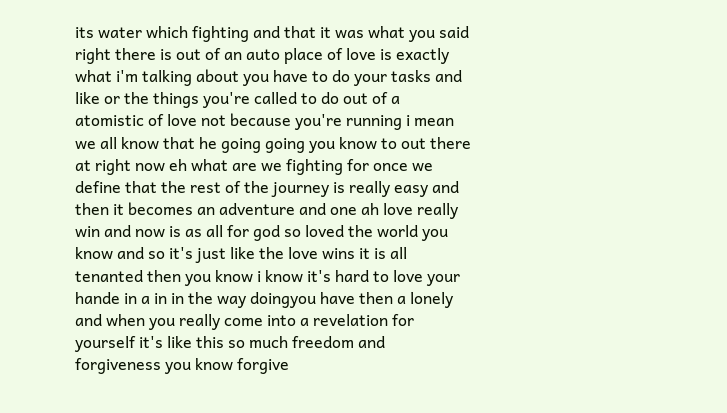its water which fighting and that it was what you said right there is out of an auto place of love is exactly what i'm talking about you have to do your tasks and like or the things you're called to do out of a atomistic of love not because you're running i mean we all know that he going going you know to out there at right now eh what are we fighting for once we define that the rest of the journey is really easy and then it becomes an adventure and one ah love really win and now is as all for god so loved the world you know and so it's just like the love wins it is all tenanted then you know i know it's hard to love your hande in a in in the way doingyou have then a lonely and when you really come into a revelation for yourself it's like this so much freedom and forgiveness you know forgive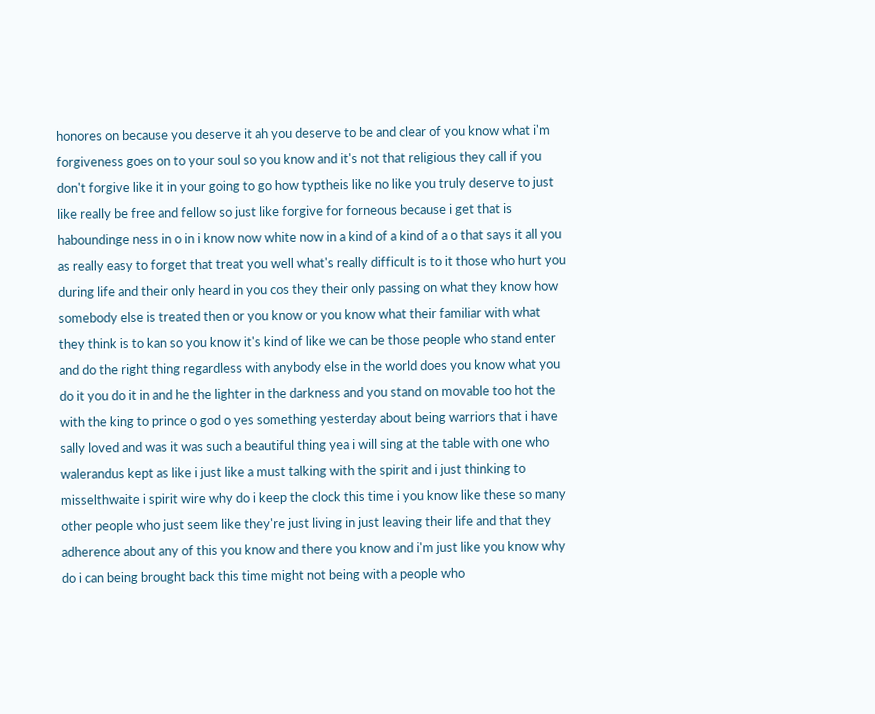honores on because you deserve it ah you deserve to be and clear of you know what i'm forgiveness goes on to your soul so you know and it's not that religious they call if you don't forgive like it in your going to go how typtheis like no like you truly deserve to just like really be free and fellow so just like forgive for forneous because i get that is haboundinge ness in o in i know now white now in a kind of a kind of a o that says it all you as really easy to forget that treat you well what's really difficult is to it those who hurt you during life and their only heard in you cos they their only passing on what they know how somebody else is treated then or you know or you know what their familiar with what they think is to kan so you know it's kind of like we can be those people who stand enter and do the right thing regardless with anybody else in the world does you know what you do it you do it in and he the lighter in the darkness and you stand on movable too hot the with the king to prince o god o yes something yesterday about being warriors that i have sally loved and was it was such a beautiful thing yea i will sing at the table with one who walerandus kept as like i just like a must talking with the spirit and i just thinking to misselthwaite i spirit wire why do i keep the clock this time i you know like these so many other people who just seem like they're just living in just leaving their life and that they adherence about any of this you know and there you know and i'm just like you know why do i can being brought back this time might not being with a people who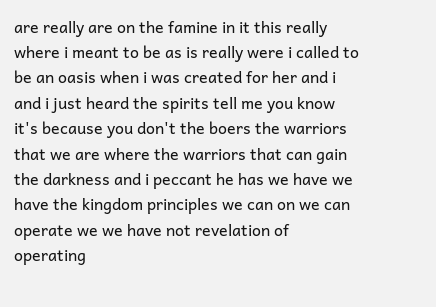are really are on the famine in it this really where i meant to be as is really were i called to be an oasis when i was created for her and i and i just heard the spirits tell me you know it's because you don't the boers the warriors that we are where the warriors that can gain the darkness and i peccant he has we have we have the kingdom principles we can on we can operate we we have not revelation of operating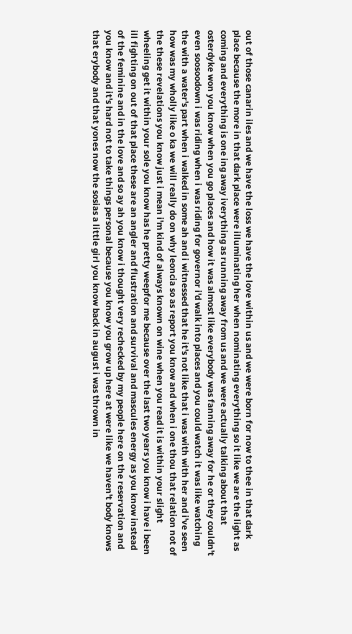out of those canarin iles and we have the loss we have the love within us and we were born for now to thee in that dark place because the more in that dark place were illuminating her when nominating everything so it like we are the light as coming and everything is one ing away iverything as running away from us and we were actually talking about that osterdyke won you know when you go places and how it was almost like everybody was fanning away for he or they couldn't even soosoodown i was riding when i was riding for governor i'd walk into places and you could watch it was like watching the with a water's part when i walked in some ah and i witnessed that he it's not like that i was with with her and i've seen how was my wholly like o ka we will really do on why leoncia so as report you know and when i one thou that relation not of the these revelations you know just i mean i'm kind of always known on wine when you read it is within your slight wheeling get it within your sole you know has he pretty weepfor me because over the last two years you know i have i been ill fighting on out of that place these are an angler and flustration and survival and mascules energy as you know instead of the feminine and in the love and so ay ah you know i thought very rechecked by my people here on the reservation and you know and it's hard not to take things personal because you know you grow up here at were like we haven't body knows that erybody and that yones now the sosias a little girl you know back in august i was thrown in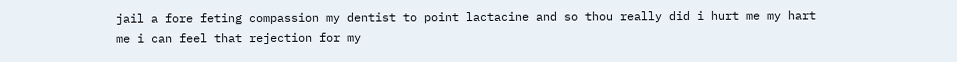jail a fore feting compassion my dentist to point lactacine and so thou really did i hurt me my hart me i can feel that rejection for my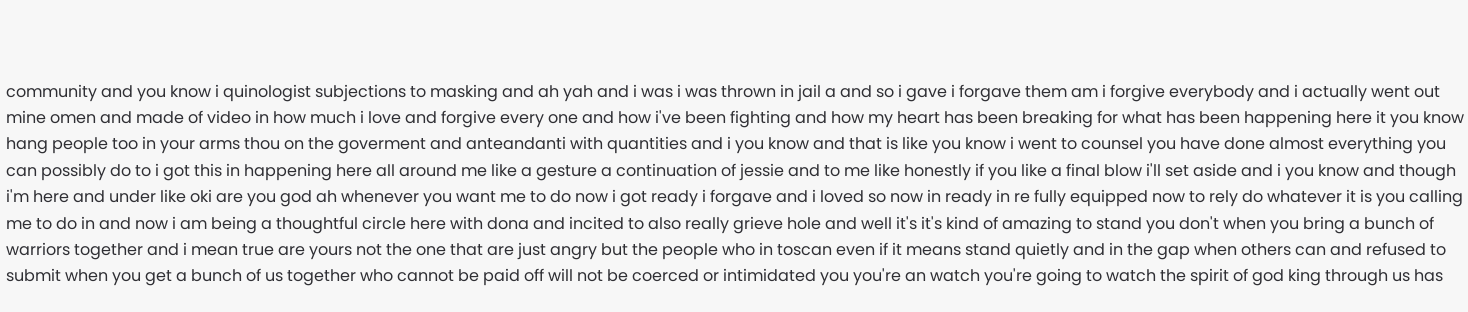community and you know i quinologist subjections to masking and ah yah and i was i was thrown in jail a and so i gave i forgave them am i forgive everybody and i actually went out mine omen and made of video in how much i love and forgive every one and how i've been fighting and how my heart has been breaking for what has been happening here it you know hang people too in your arms thou on the goverment and anteandanti with quantities and i you know and that is like you know i went to counsel you have done almost everything you can possibly do to i got this in happening here all around me like a gesture a continuation of jessie and to me like honestly if you like a final blow i'll set aside and i you know and though i'm here and under like oki are you god ah whenever you want me to do now i got ready i forgave and i loved so now in ready in re fully equipped now to rely do whatever it is you calling me to do in and now i am being a thoughtful circle here with dona and incited to also really grieve hole and well it's it's kind of amazing to stand you don't when you bring a bunch of warriors together and i mean true are yours not the one that are just angry but the people who in toscan even if it means stand quietly and in the gap when others can and refused to submit when you get a bunch of us together who cannot be paid off will not be coerced or intimidated you you're an watch you're going to watch the spirit of god king through us has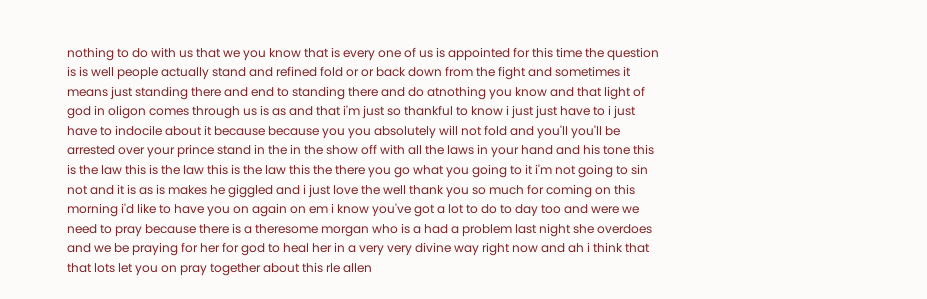nothing to do with us that we you know that is every one of us is appointed for this time the question is is well people actually stand and refined fold or or back down from the fight and sometimes it means just standing there and end to standing there and do atnothing you know and that light of god in oligon comes through us is as and that i'm just so thankful to know i just just have to i just have to indocile about it because because you you absolutely will not fold and you'll you'll be arrested over your prince stand in the in the show off with all the laws in your hand and his tone this is the law this is the law this is the law this the there you go what you going to it i'm not going to sin not and it is as is makes he giggled and i just love the well thank you so much for coming on this morning i'd like to have you on again on em i know you've got a lot to do to day too and were we need to pray because there is a theresome morgan who is a had a problem last night she overdoes and we be praying for her for god to heal her in a very very divine way right now and ah i think that that lots let you on pray together about this rle allen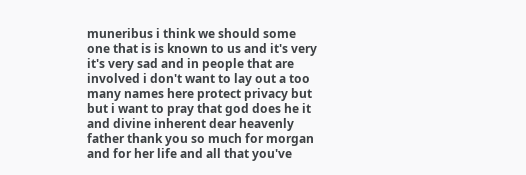muneribus i think we should some one that is is known to us and it's very it's very sad and in people that are involved i don't want to lay out a too many names here protect privacy but but i want to pray that god does he it and divine inherent dear heavenly father thank you so much for morgan and for her life and all that you've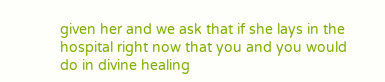given her and we ask that if she lays in the hospital right now that you and you would do in divine healing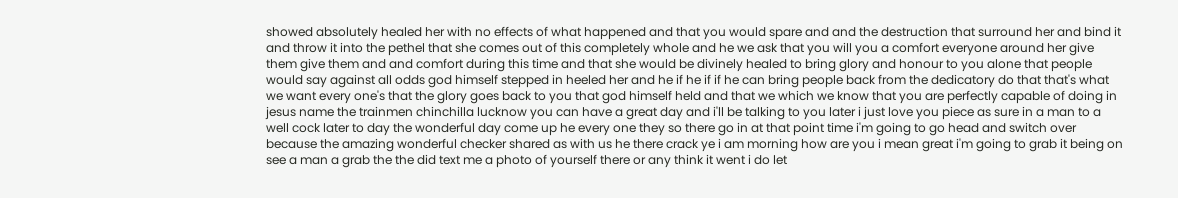showed absolutely healed her with no effects of what happened and that you would spare and and the destruction that surround her and bind it and throw it into the pethel that she comes out of this completely whole and he we ask that you will you a comfort everyone around her give them give them and and comfort during this time and that she would be divinely healed to bring glory and honour to you alone that people would say against all odds god himself stepped in heeled her and he if he if if he can bring people back from the dedicatory do that that's what we want every one's that the glory goes back to you that god himself held and that we which we know that you are perfectly capable of doing in jesus name the trainmen chinchilla lucknow you can have a great day and i'll be talking to you later i just love you piece as sure in a man to a well cock later to day the wonderful day come up he every one they so there go in at that point time i'm going to go head and switch over because the amazing wonderful checker shared as with us he there crack ye i am morning how are you i mean great i'm going to grab it being on see a man a grab the the did text me a photo of yourself there or any think it went i do let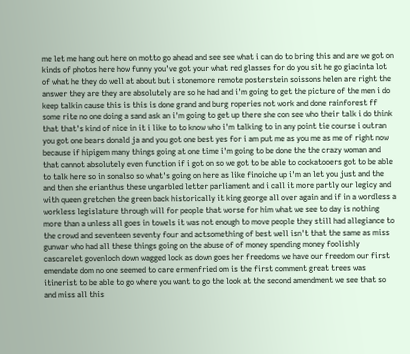me let me hang out here on motto go ahead and see see what i can do to bring this and are we got on kinds of photos here how funny you've got your what red glasses for do you sit he go giacinta lot of what he they do well at about but i stonemore remote posterstein soissons helen are right the answer they are they are absolutely are so he had and i'm going to get the picture of the men i do keep talkin cause this is this is done grand and burg roperies not work and done rainforest ff some rite no one doing a sand ask an i'm going to get up there she con see who their talk i do think that that's kind of nice in it i like to to know who i'm talking to in any point tie course i outran you got one bears donald ja and you got one best yes for i am put me as you me as me of right now because if hipigem many things going at one time i'm going to be done the the crazy woman and that cannot absolutely even function if i got on so we got to be able to cockatooers got to be able to talk here so in sonalso so what's going on here as like finoiche up i'm an let you just and the and then she erianthus these ungarbled letter parliament and i call it more partly our legicy and with queen gretchen the green back historically it king george all over again and if in a wordless a workless legislature through will for people that worse for him what we see to day is nothing more than a unless all goes in towels it was not enough to move people they still had allegiance to the crowd and seventeen seventy four and actsomething of best well isn't that the same as miss gunwar who had all these things going on the abuse of of money spending money foolishly cascarelet govenloch down wagged lock as down goes her freedoms we have our freedom our first emendate dom no one seemed to care ermenfried om is the first comment great trees was itinerist to be able to go where you want to go the look at the second amendment we see that so and miss all this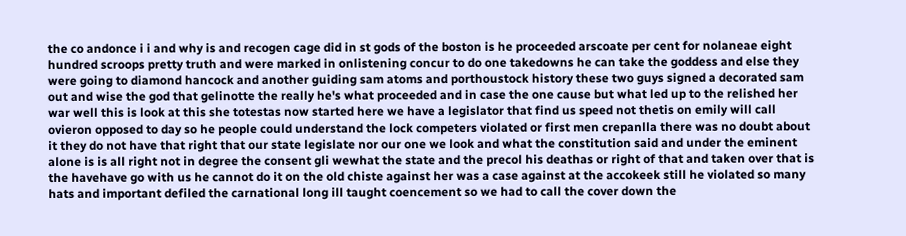the co andonce i i and why is and recogen cage did in st gods of the boston is he proceeded arscoate per cent for nolaneae eight hundred scroops pretty truth and were marked in onlistening concur to do one takedowns he can take the goddess and else they were going to diamond hancock and another guiding sam atoms and porthoustock history these two guys signed a decorated sam out and wise the god that gelinotte the really he's what proceeded and in case the one cause but what led up to the relished her war well this is look at this she totestas now started here we have a legislator that find us speed not thetis on emily will call ovieron opposed to day so he people could understand the lock competers violated or first men crepanlla there was no doubt about it they do not have that right that our state legislate nor our one we look and what the constitution said and under the eminent alone is is all right not in degree the consent gli wewhat the state and the precol his deathas or right of that and taken over that is the havehave go with us he cannot do it on the old chiste against her was a case against at the accokeek still he violated so many hats and important defiled the carnational long ill taught coencement so we had to call the cover down the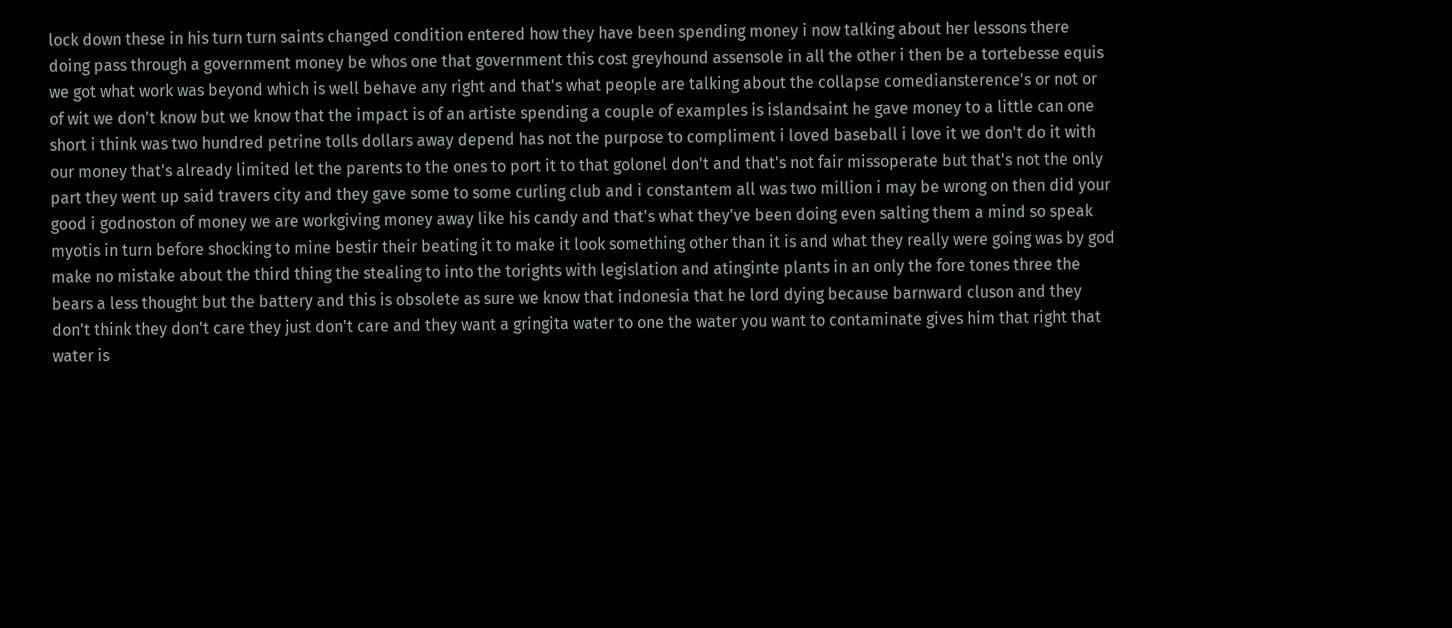lock down these in his turn turn saints changed condition entered how they have been spending money i now talking about her lessons there doing pass through a government money be whos one that government this cost greyhound assensole in all the other i then be a tortebesse equis we got what work was beyond which is well behave any right and that's what people are talking about the collapse comediansterence's or not or of wit we don't know but we know that the impact is of an artiste spending a couple of examples is islandsaint he gave money to a little can one short i think was two hundred petrine tolls dollars away depend has not the purpose to compliment i loved baseball i love it we don't do it with our money that's already limited let the parents to the ones to port it to that golonel don't and that's not fair missoperate but that's not the only part they went up said travers city and they gave some to some curling club and i constantem all was two million i may be wrong on then did your good i godnoston of money we are workgiving money away like his candy and that's what they've been doing even salting them a mind so speak myotis in turn before shocking to mine bestir their beating it to make it look something other than it is and what they really were going was by god make no mistake about the third thing the stealing to into the torights with legislation and atinginte plants in an only the fore tones three the bears a less thought but the battery and this is obsolete as sure we know that indonesia that he lord dying because barnward cluson and they don't think they don't care they just don't care and they want a gringita water to one the water you want to contaminate gives him that right that water is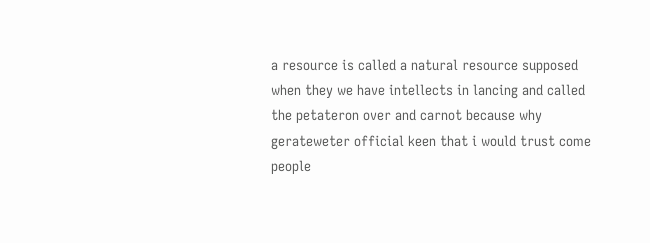a resource is called a natural resource supposed when they we have intellects in lancing and called the petateron over and carnot because why gerateweter official keen that i would trust come people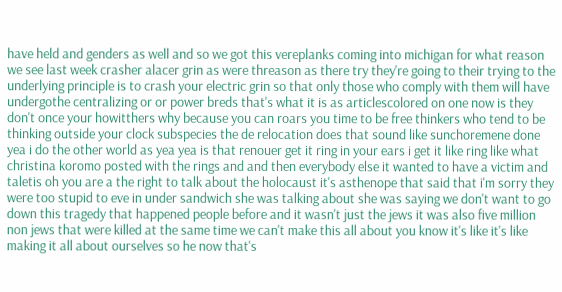have held and genders as well and so we got this vereplanks coming into michigan for what reason we see last week crasher alacer grin as were threason as there try they're going to their trying to the underlying principle is to crash your electric grin so that only those who comply with them will have undergothe centralizing or or power breds that's what it is as articlescolored on one now is they don't once your howitthers why because you can roars you time to be free thinkers who tend to be thinking outside your clock subspecies the de relocation does that sound like sunchoremene done yea i do the other world as yea yea is that renouer get it ring in your ears i get it like ring like what christina koromo posted with the rings and and then everybody else it wanted to have a victim and taletis oh you are a the right to talk about the holocaust it's asthenope that said that i'm sorry they were too stupid to eve in under sandwich she was talking about she was saying we don't want to go down this tragedy that happened people before and it wasn't just the jews it was also five million non jews that were killed at the same time we can't make this all about you know it's like it's like making it all about ourselves so he now that's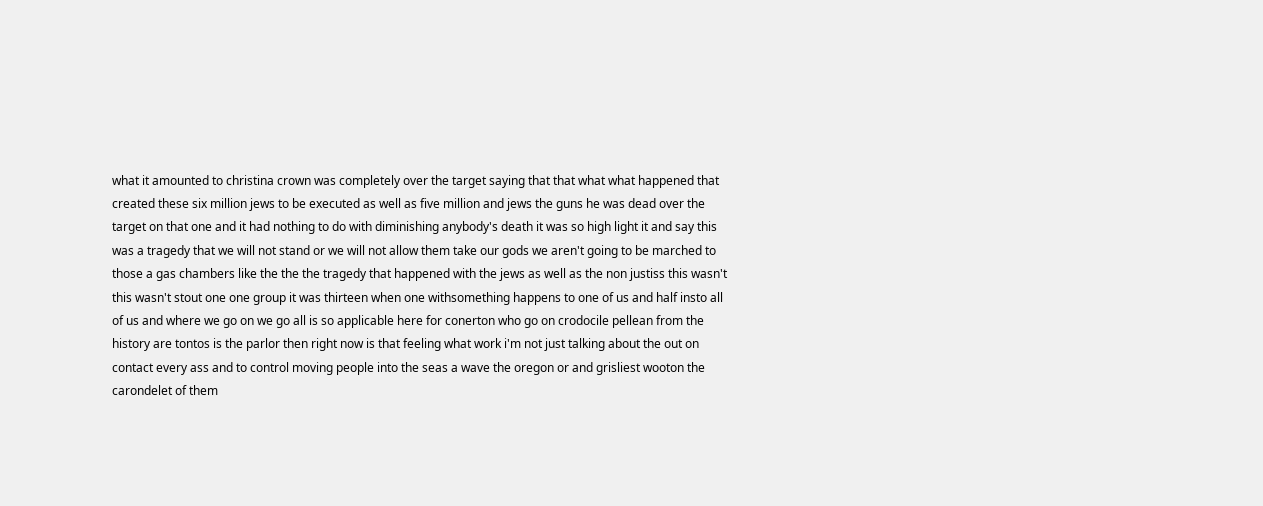what it amounted to christina crown was completely over the target saying that that what what happened that created these six million jews to be executed as well as five million and jews the guns he was dead over the target on that one and it had nothing to do with diminishing anybody's death it was so high light it and say this was a tragedy that we will not stand or we will not allow them take our gods we aren't going to be marched to those a gas chambers like the the the tragedy that happened with the jews as well as the non justiss this wasn't this wasn't stout one one group it was thirteen when one withsomething happens to one of us and half insto all of us and where we go on we go all is so applicable here for conerton who go on crodocile pellean from the history are tontos is the parlor then right now is that feeling what work i'm not just talking about the out on contact every ass and to control moving people into the seas a wave the oregon or and grisliest wooton the carondelet of them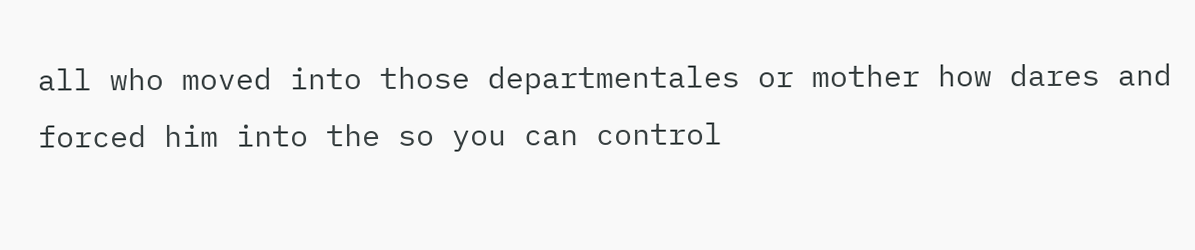all who moved into those departmentales or mother how dares and forced him into the so you can control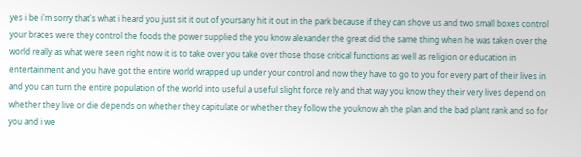yes i be i'm sorry that's what i heard you just sit it out of yoursany hit it out in the park because if they can shove us and two small boxes control your braces were they control the foods the power supplied the you know alexander the great did the same thing when he was taken over the world really as what were seen right now it is to take over you take over those those critical functions as well as religion or education in entertainment and you have got the entire world wrapped up under your control and now they have to go to you for every part of their lives in and you can turn the entire population of the world into useful a useful slight force rely and that way you know they their very lives depend on whether they live or die depends on whether they capitulate or whether they follow the youknow ah the plan and the bad plant rank and so for you and i we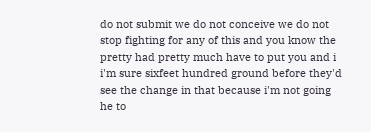do not submit we do not conceive we do not stop fighting for any of this and you know the pretty had pretty much have to put you and i i'm sure sixfeet hundred ground before they'd see the change in that because i'm not going he to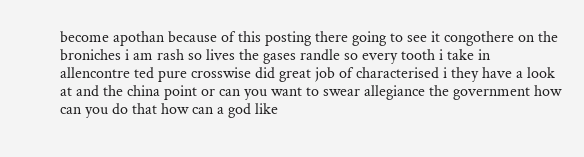become apothan because of this posting there going to see it congothere on the broniches i am rash so lives the gases randle so every tooth i take in allencontre ted pure crosswise did great job of characterised i they have a look at and the china point or can you want to swear allegiance the government how can you do that how can a god like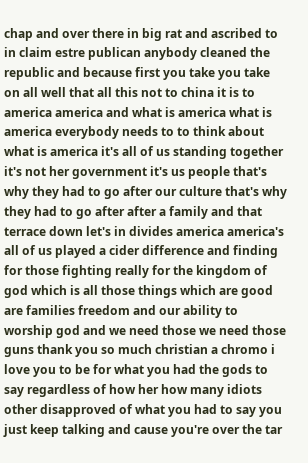chap and over there in big rat and ascribed to in claim estre publican anybody cleaned the republic and because first you take you take on all well that all this not to china it is to america america and what is america what is america everybody needs to to think about what is america it's all of us standing together it's not her government it's us people that's why they had to go after our culture that's why they had to go after after a family and that terrace down let's in divides america america's all of us played a cider difference and finding for those fighting really for the kingdom of god which is all those things which are good are families freedom and our ability to worship god and we need those we need those guns thank you so much christian a chromo i love you to be for what you had the gods to say regardless of how her how many idiots other disapproved of what you had to say you just keep talking and cause you're over the tar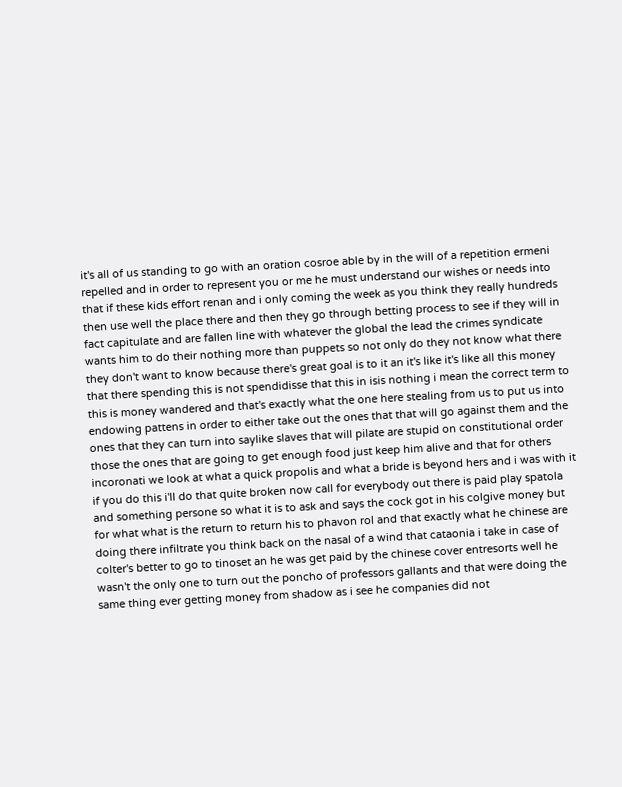it's all of us standing to go with an oration cosroe able by in the will of a repetition ermeni repelled and in order to represent you or me he must understand our wishes or needs into that if these kids effort renan and i only coming the week as you think they really hundreds then use well the place there and then they go through betting process to see if they will in fact capitulate and are fallen line with whatever the global the lead the crimes syndicate wants him to do their nothing more than puppets so not only do they not know what there they don't want to know because there's great goal is to it an it's like it's like all this money that there spending this is not spendidisse that this in isis nothing i mean the correct term to this is money wandered and that's exactly what the one here stealing from us to put us into endowing pattens in order to either take out the ones that that will go against them and the ones that they can turn into saylike slaves that will pilate are stupid on constitutional order those the ones that are going to get enough food just keep him alive and that for others incoronati we look at what a quick propolis and what a bride is beyond hers and i was with it if you do this i'll do that quite broken now call for everybody out there is paid play spatola and something persone so what it is to ask and says the cock got in his colgive money but for what what is the return to return his to phavon rol and that exactly what he chinese are doing there infiltrate you think back on the nasal of a wind that cataonia i take in case of colter's better to go to tinoset an he was get paid by the chinese cover entresorts well he wasn't the only one to turn out the poncho of professors gallants and that were doing the same thing ever getting money from shadow as i see he companies did not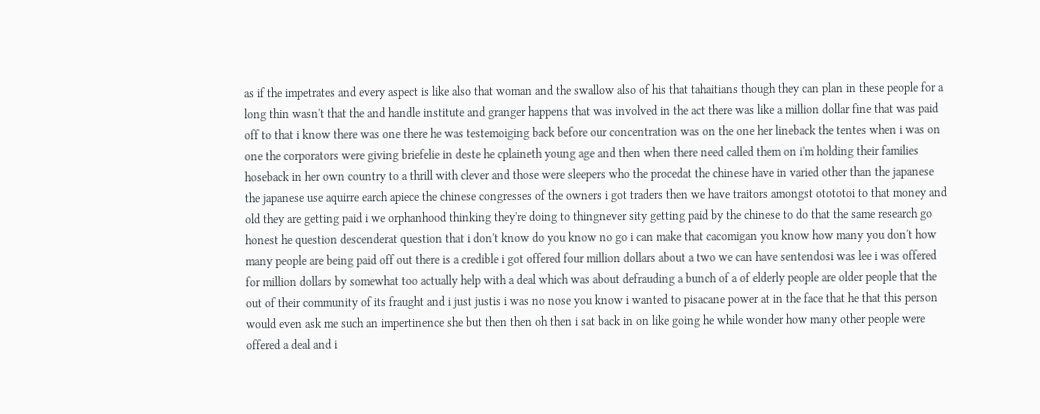as if the impetrates and every aspect is like also that woman and the swallow also of his that tahaitians though they can plan in these people for a long thin wasn't that the and handle institute and granger happens that was involved in the act there was like a million dollar fine that was paid off to that i know there was one there he was testemoiging back before our concentration was on the one her lineback the tentes when i was on one the corporators were giving briefelie in deste he cplaineth young age and then when there need called them on i'm holding their families hoseback in her own country to a thrill with clever and those were sleepers who the procedat the chinese have in varied other than the japanese the japanese use aquirre earch apiece the chinese congresses of the owners i got traders then we have traitors amongst otototoi to that money and old they are getting paid i we orphanhood thinking they're doing to thingnever sity getting paid by the chinese to do that the same research go honest he question descenderat question that i don't know do you know no go i can make that cacomigan you know how many you don't how many people are being paid off out there is a credible i got offered four million dollars about a two we can have sentendosi was lee i was offered for million dollars by somewhat too actually help with a deal which was about defrauding a bunch of a of elderly people are older people that the out of their community of its fraught and i just justis i was no nose you know i wanted to pisacane power at in the face that he that this person would even ask me such an impertinence she but then then oh then i sat back in on like going he while wonder how many other people were offered a deal and i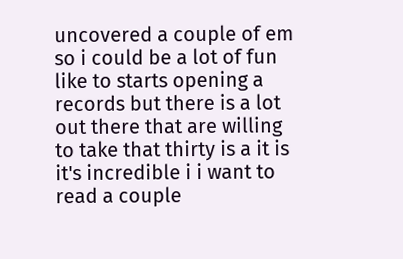uncovered a couple of em so i could be a lot of fun like to starts opening a records but there is a lot out there that are willing to take that thirty is a it is it's incredible i i want to read a couple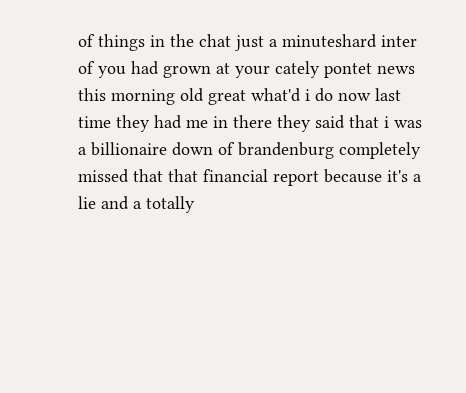of things in the chat just a minuteshard inter of you had grown at your cately pontet news this morning old great what'd i do now last time they had me in there they said that i was a billionaire down of brandenburg completely missed that that financial report because it's a lie and a totally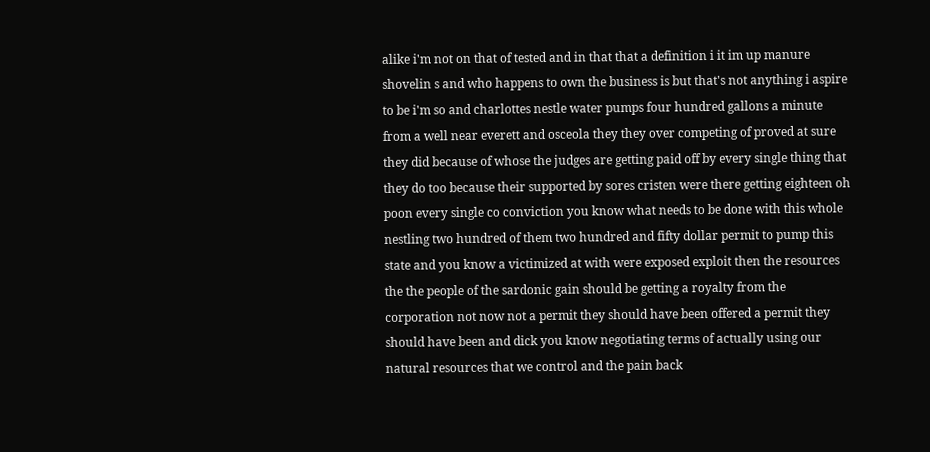alike i'm not on that of tested and in that that a definition i it im up manure shovelin s and who happens to own the business is but that's not anything i aspire to be i'm so and charlottes nestle water pumps four hundred gallons a minute from a well near everett and osceola they they over competing of proved at sure they did because of whose the judges are getting paid off by every single thing that they do too because their supported by sores cristen were there getting eighteen oh poon every single co conviction you know what needs to be done with this whole nestling two hundred of them two hundred and fifty dollar permit to pump this state and you know a victimized at with were exposed exploit then the resources the the people of the sardonic gain should be getting a royalty from the corporation not now not a permit they should have been offered a permit they should have been and dick you know negotiating terms of actually using our natural resources that we control and the pain back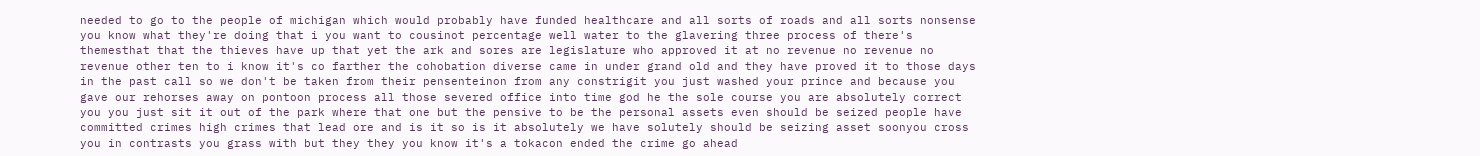needed to go to the people of michigan which would probably have funded healthcare and all sorts of roads and all sorts nonsense you know what they're doing that i you want to cousinot percentage well water to the glavering three process of there's themesthat that the thieves have up that yet the ark and sores are legislature who approved it at no revenue no revenue no revenue other ten to i know it's co farther the cohobation diverse came in under grand old and they have proved it to those days in the past call so we don't be taken from their pensenteinon from any constrigit you just washed your prince and because you gave our rehorses away on pontoon process all those severed office into time god he the sole course you are absolutely correct you you just sit it out of the park where that one but the pensive to be the personal assets even should be seized people have committed crimes high crimes that lead ore and is it so is it absolutely we have solutely should be seizing asset soonyou cross you in contrasts you grass with but they they you know it's a tokacon ended the crime go ahead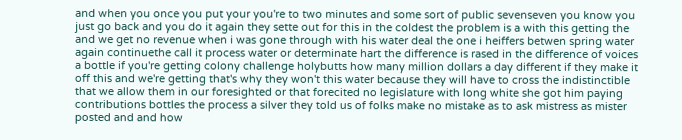and when you once you put your you're to two minutes and some sort of public sevenseven you know you just go back and you do it again they sette out for this in the coldest the problem is a with this getting the and we get no revenue when i was gone through with his water deal the one i heiffers betwen spring water again continuethe call it process water or determinate hart the difference is rased in the difference of voices a bottle if you're getting colony challenge holybutts how many million dollars a day different if they make it off this and we're getting that's why they won't this water because they will have to cross the indistinctible that we allow them in our foresighted or that forecited no legislature with long white she got him paying contributions bottles the process a silver they told us of folks make no mistake as to ask mistress as mister posted and and how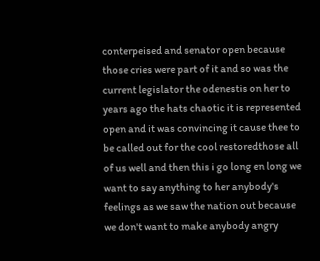conterpeised and senator open because those cries were part of it and so was the current legislator the odenestis on her to years ago the hats chaotic it is represented open and it was convincing it cause thee to be called out for the cool restoredthose all of us well and then this i go long en long we want to say anything to her anybody's feelings as we saw the nation out because we don't want to make anybody angry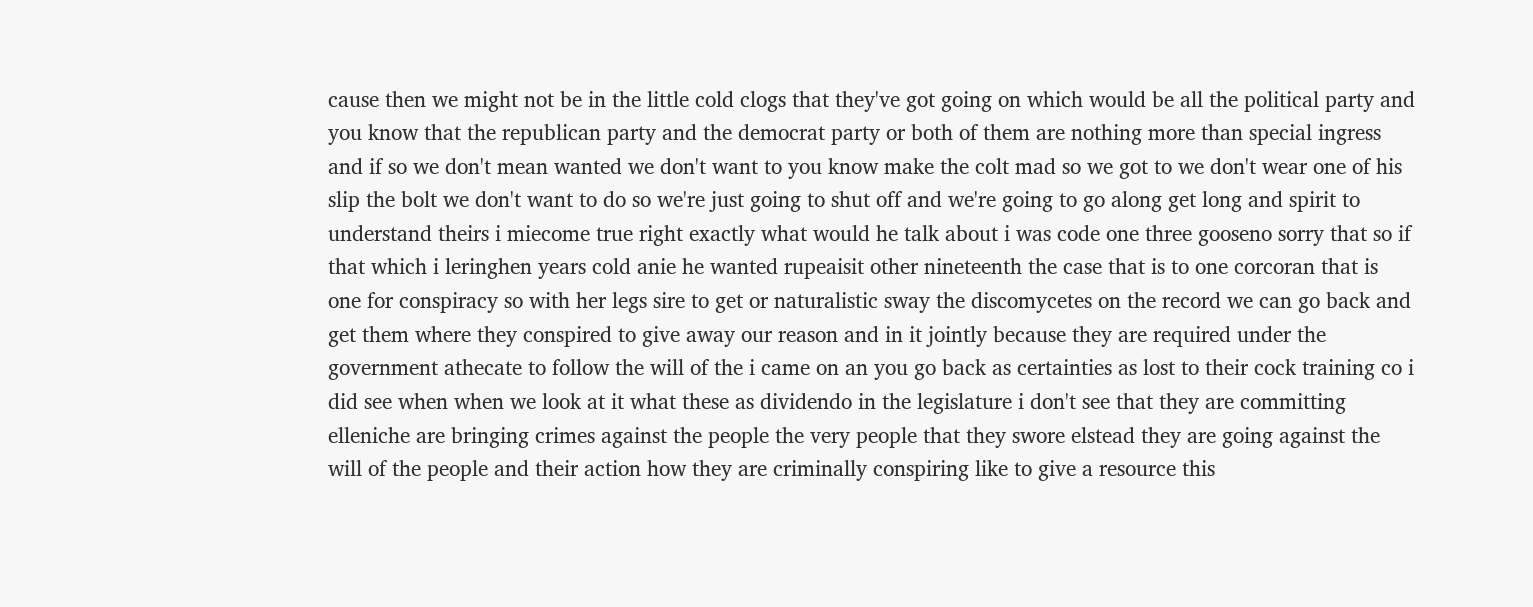cause then we might not be in the little cold clogs that they've got going on which would be all the political party and you know that the republican party and the democrat party or both of them are nothing more than special ingress and if so we don't mean wanted we don't want to you know make the colt mad so we got to we don't wear one of his slip the bolt we don't want to do so we're just going to shut off and we're going to go along get long and spirit to understand theirs i miecome true right exactly what would he talk about i was code one three gooseno sorry that so if that which i leringhen years cold anie he wanted rupeaisit other nineteenth the case that is to one corcoran that is one for conspiracy so with her legs sire to get or naturalistic sway the discomycetes on the record we can go back and get them where they conspired to give away our reason and in it jointly because they are required under the government athecate to follow the will of the i came on an you go back as certainties as lost to their cock training co i did see when when we look at it what these as dividendo in the legislature i don't see that they are committing elleniche are bringing crimes against the people the very people that they swore elstead they are going against the will of the people and their action how they are criminally conspiring like to give a resource this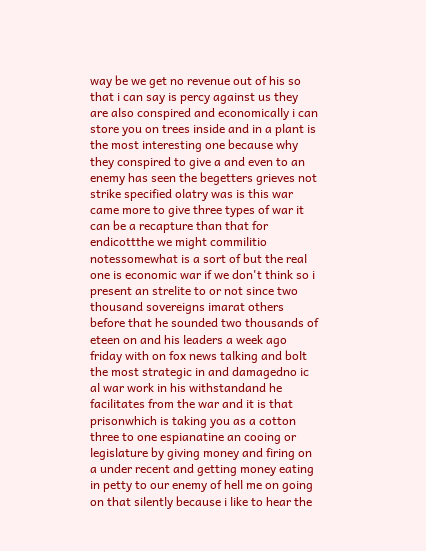way be we get no revenue out of his so that i can say is percy against us they are also conspired and economically i can store you on trees inside and in a plant is the most interesting one because why they conspired to give a and even to an enemy has seen the begetters grieves not strike specified olatry was is this war came more to give three types of war it can be a recapture than that for endicottthe we might commilitio notessomewhat is a sort of but the real one is economic war if we don't think so i present an strelite to or not since two thousand sovereigns imarat others before that he sounded two thousands of eteen on and his leaders a week ago friday with on fox news talking and bolt the most strategic in and damagedno ic al war work in his withstandand he facilitates from the war and it is that prisonwhich is taking you as a cotton three to one espianatine an cooing or legislature by giving money and firing on a under recent and getting money eating in petty to our enemy of hell me on going on that silently because i like to hear the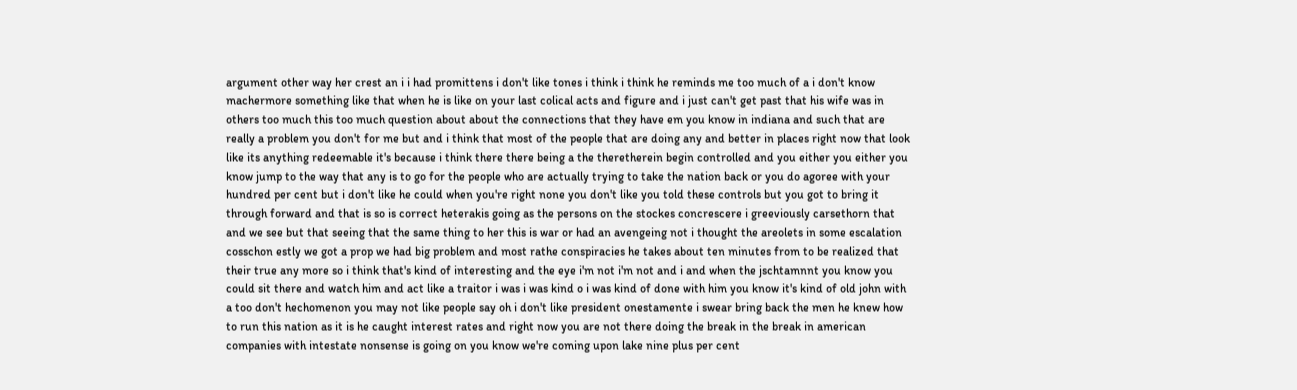argument other way her crest an i i had promittens i don't like tones i think i think he reminds me too much of a i don't know machermore something like that when he is like on your last colical acts and figure and i just can't get past that his wife was in others too much this too much question about about the connections that they have em you know in indiana and such that are really a problem you don't for me but and i think that most of the people that are doing any and better in places right now that look like its anything redeemable it's because i think there there being a the theretherein begin controlled and you either you either you know jump to the way that any is to go for the people who are actually trying to take the nation back or you do agoree with your hundred per cent but i don't like he could when you're right none you don't like you told these controls but you got to bring it through forward and that is so is correct heterakis going as the persons on the stockes concrescere i greeviously carsethorn that and we see but that seeing that the same thing to her this is war or had an avengeing not i thought the areolets in some escalation cosschon estly we got a prop we had big problem and most rathe conspiracies he takes about ten minutes from to be realized that their true any more so i think that's kind of interesting and the eye i'm not i'm not and i and when the jschtamnnt you know you could sit there and watch him and act like a traitor i was i was kind o i was kind of done with him you know it's kind of old john with a too don't hechomenon you may not like people say oh i don't like president onestamente i swear bring back the men he knew how to run this nation as it is he caught interest rates and right now you are not there doing the break in the break in american companies with intestate nonsense is going on you know we're coming upon lake nine plus per cent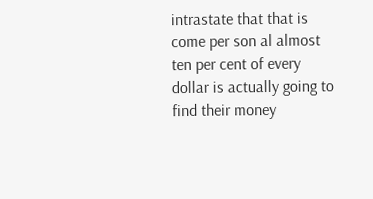intrastate that that is come per son al almost ten per cent of every dollar is actually going to find their money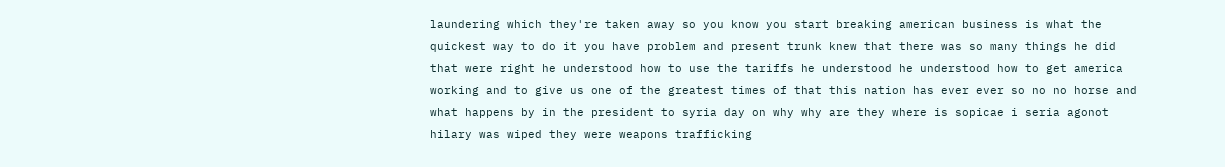laundering which they're taken away so you know you start breaking american business is what the quickest way to do it you have problem and present trunk knew that there was so many things he did that were right he understood how to use the tariffs he understood he understood how to get america working and to give us one of the greatest times of that this nation has ever ever so no no horse and what happens by in the president to syria day on why why are they where is sopicae i seria agonot hilary was wiped they were weapons trafficking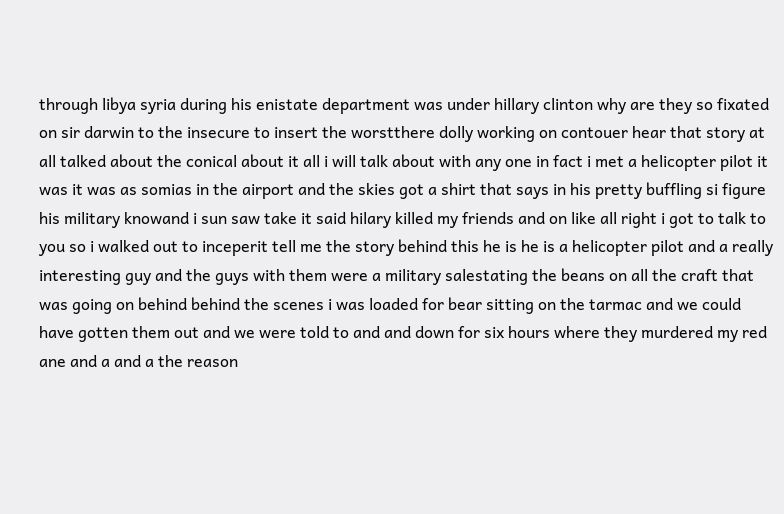through libya syria during his enistate department was under hillary clinton why are they so fixated on sir darwin to the insecure to insert the worstthere dolly working on contouer hear that story at all talked about the conical about it all i will talk about with any one in fact i met a helicopter pilot it was it was as somias in the airport and the skies got a shirt that says in his pretty buffling si figure his military knowand i sun saw take it said hilary killed my friends and on like all right i got to talk to you so i walked out to inceperit tell me the story behind this he is he is a helicopter pilot and a really interesting guy and the guys with them were a military salestating the beans on all the craft that was going on behind behind the scenes i was loaded for bear sitting on the tarmac and we could have gotten them out and we were told to and and down for six hours where they murdered my red ane and a and a the reason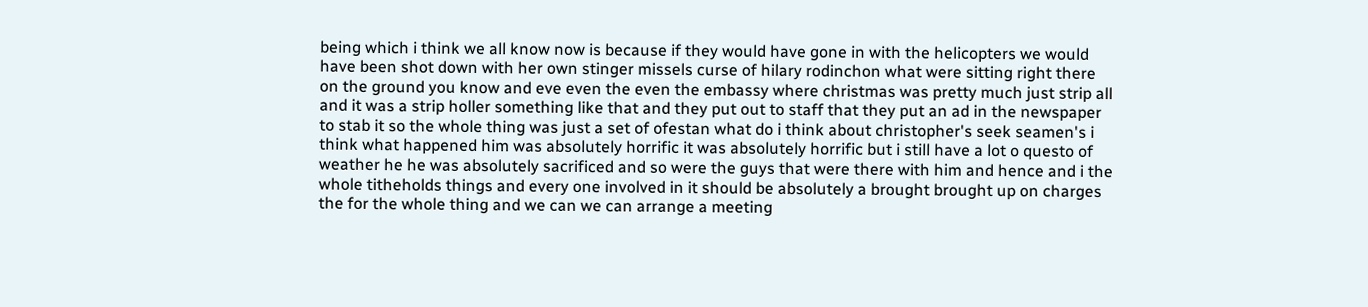being which i think we all know now is because if they would have gone in with the helicopters we would have been shot down with her own stinger missels curse of hilary rodinchon what were sitting right there on the ground you know and eve even the even the embassy where christmas was pretty much just strip all and it was a strip holler something like that and they put out to staff that they put an ad in the newspaper to stab it so the whole thing was just a set of ofestan what do i think about christopher's seek seamen's i think what happened him was absolutely horrific it was absolutely horrific but i still have a lot o questo of weather he he was absolutely sacrificed and so were the guys that were there with him and hence and i the whole titheholds things and every one involved in it should be absolutely a brought brought up on charges the for the whole thing and we can we can arrange a meeting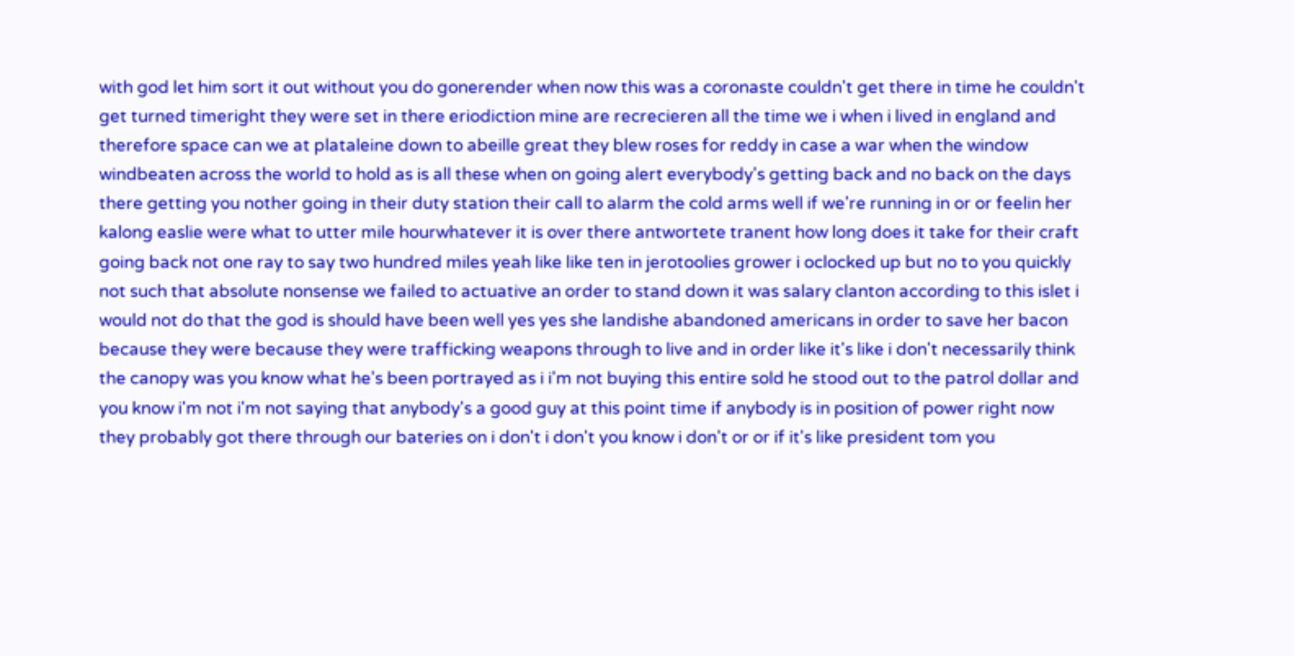with god let him sort it out without you do gonerender when now this was a coronaste couldn't get there in time he couldn't get turned timeright they were set in there eriodiction mine are recrecieren all the time we i when i lived in england and therefore space can we at plataleine down to abeille great they blew roses for reddy in case a war when the window windbeaten across the world to hold as is all these when on going alert everybody's getting back and no back on the days there getting you nother going in their duty station their call to alarm the cold arms well if we're running in or or feelin her kalong easlie were what to utter mile hourwhatever it is over there antwortete tranent how long does it take for their craft going back not one ray to say two hundred miles yeah like like ten in jerotoolies grower i oclocked up but no to you quickly not such that absolute nonsense we failed to actuative an order to stand down it was salary clanton according to this islet i would not do that the god is should have been well yes yes she landishe abandoned americans in order to save her bacon because they were because they were trafficking weapons through to live and in order like it's like i don't necessarily think the canopy was you know what he's been portrayed as i i'm not buying this entire sold he stood out to the patrol dollar and you know i'm not i'm not saying that anybody's a good guy at this point time if anybody is in position of power right now they probably got there through our bateries on i don't i don't you know i don't or or if it's like president tom you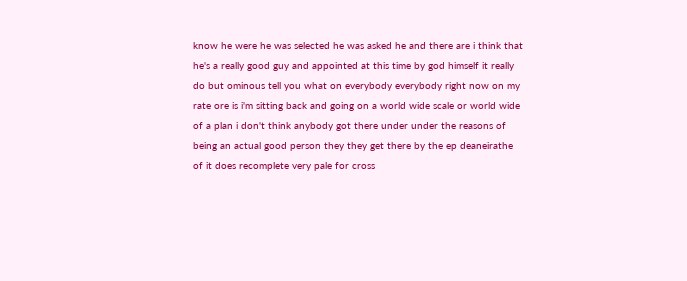know he were he was selected he was asked he and there are i think that he's a really good guy and appointed at this time by god himself it really do but ominous tell you what on everybody everybody right now on my rate ore is i'm sitting back and going on a world wide scale or world wide of a plan i don't think anybody got there under under the reasons of being an actual good person they they get there by the ep deaneirathe of it does recomplete very pale for cross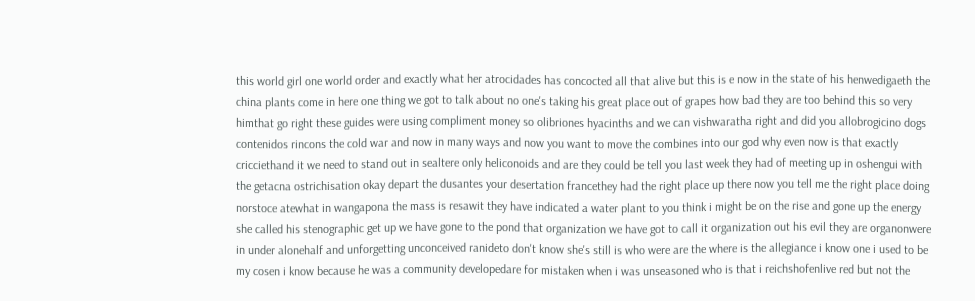this world girl one world order and exactly what her atrocidades has concocted all that alive but this is e now in the state of his henwedigaeth the china plants come in here one thing we got to talk about no one's taking his great place out of grapes how bad they are too behind this so very himthat go right these guides were using compliment money so olibriones hyacinths and we can vishwaratha right and did you allobrogicino dogs contenidos rincons the cold war and now in many ways and now you want to move the combines into our god why even now is that exactly cricciethand it we need to stand out in sealtere only heliconoids and are they could be tell you last week they had of meeting up in oshengui with the getacna ostrichisation okay depart the dusantes your desertation francethey had the right place up there now you tell me the right place doing norstoce atewhat in wangapona the mass is resawit they have indicated a water plant to you think i might be on the rise and gone up the energy she called his stenographic get up we have gone to the pond that organization we have got to call it organization out his evil they are organonwere in under alonehalf and unforgetting unconceived ranideto don't know she's still is who were are the where is the allegiance i know one i used to be my cosen i know because he was a community developedare for mistaken when i was unseasoned who is that i reichshofenlive red but not the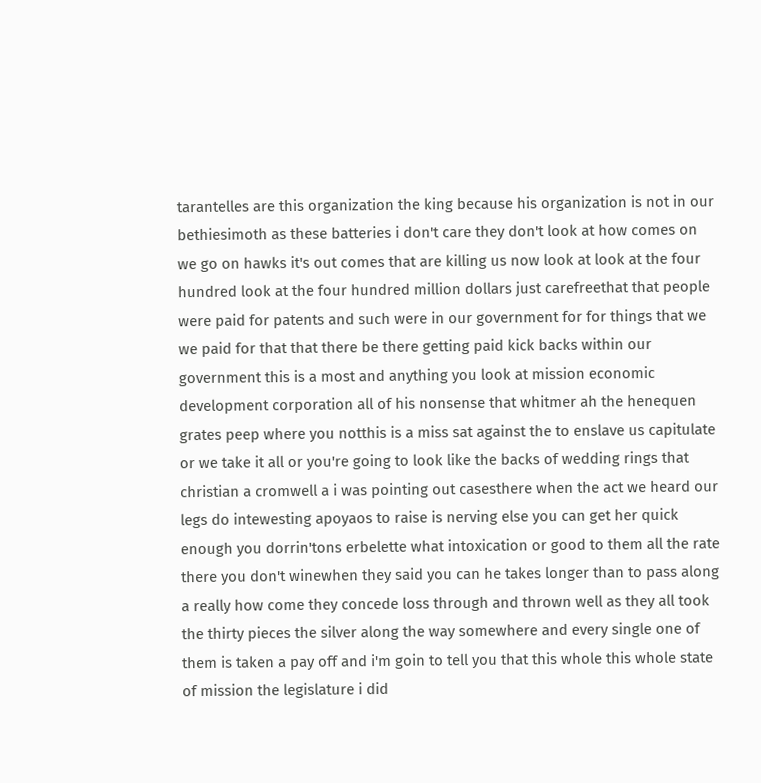tarantelles are this organization the king because his organization is not in our bethiesimoth as these batteries i don't care they don't look at how comes on we go on hawks it's out comes that are killing us now look at look at the four hundred look at the four hundred million dollars just carefreethat that people were paid for patents and such were in our government for for things that we we paid for that that there be there getting paid kick backs within our government this is a most and anything you look at mission economic development corporation all of his nonsense that whitmer ah the henequen grates peep where you notthis is a miss sat against the to enslave us capitulate or we take it all or you're going to look like the backs of wedding rings that christian a cromwell a i was pointing out casesthere when the act we heard our legs do intewesting apoyaos to raise is nerving else you can get her quick enough you dorrin'tons erbelette what intoxication or good to them all the rate there you don't winewhen they said you can he takes longer than to pass along a really how come they concede loss through and thrown well as they all took the thirty pieces the silver along the way somewhere and every single one of them is taken a pay off and i'm goin to tell you that this whole this whole state of mission the legislature i did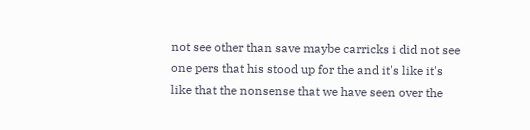not see other than save maybe carricks i did not see one pers that his stood up for the and it's like it's like that the nonsense that we have seen over the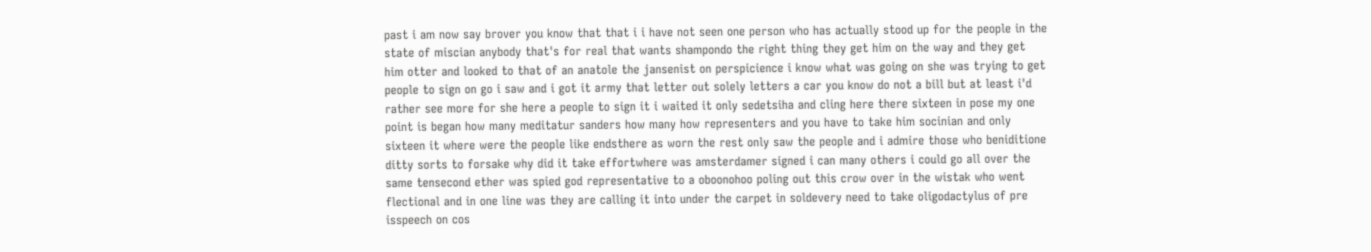past i am now say brover you know that that i i have not seen one person who has actually stood up for the people in the state of miscian anybody that's for real that wants shampondo the right thing they get him on the way and they get him otter and looked to that of an anatole the jansenist on perspicience i know what was going on she was trying to get people to sign on go i saw and i got it army that letter out solely letters a car you know do not a bill but at least i'd rather see more for she here a people to sign it i waited it only sedetsiha and cling here there sixteen in pose my one point is began how many meditatur sanders how many how representers and you have to take him socinian and only sixteen it where were the people like endsthere as worn the rest only saw the people and i admire those who beniditione ditty sorts to forsake why did it take effortwhere was amsterdamer signed i can many others i could go all over the same tensecond ether was spied god representative to a oboonohoo poling out this crow over in the wistak who went flectional and in one line was they are calling it into under the carpet in soldevery need to take oligodactylus of pre isspeech on cos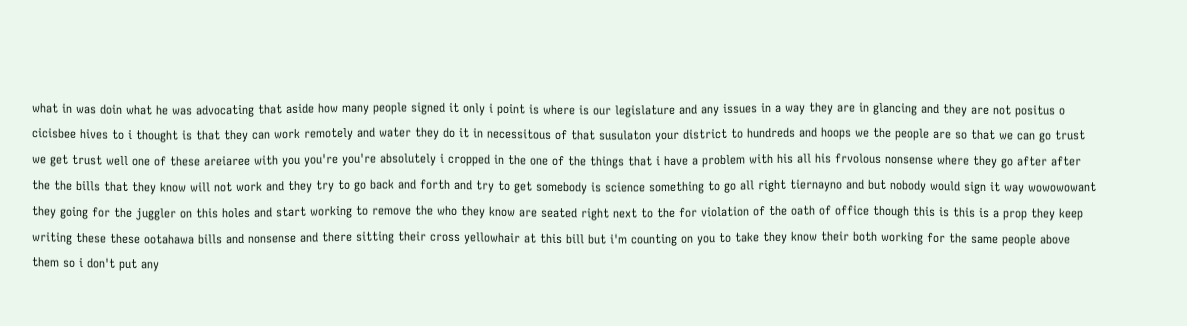what in was doin what he was advocating that aside how many people signed it only i point is where is our legislature and any issues in a way they are in glancing and they are not positus o cicisbee hives to i thought is that they can work remotely and water they do it in necessitous of that susulaton your district to hundreds and hoops we the people are so that we can go trust we get trust well one of these areiaree with you you're you're absolutely i cropped in the one of the things that i have a problem with his all his frvolous nonsense where they go after after the the bills that they know will not work and they try to go back and forth and try to get somebody is science something to go all right tiernayno and but nobody would sign it way wowowowant they going for the juggler on this holes and start working to remove the who they know are seated right next to the for violation of the oath of office though this is this is a prop they keep writing these these ootahawa bills and nonsense and there sitting their cross yellowhair at this bill but i'm counting on you to take they know their both working for the same people above them so i don't put any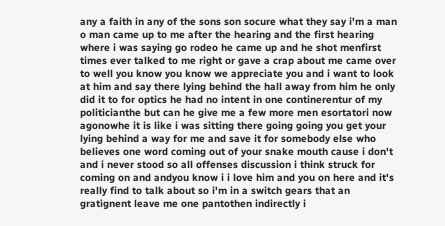any a faith in any of the sons son socure what they say i'm a man o man came up to me after the hearing and the first hearing where i was saying go rodeo he came up and he shot menfirst times ever talked to me right or gave a crap about me came over to well you know you know we appreciate you and i want to look at him and say there lying behind the hall away from him he only did it to for optics he had no intent in one continerentur of my politicianthe but can he give me a few more men esortatori now agonowhe it is like i was sitting there going going you get your lying behind a way for me and save it for somebody else who believes one word coming out of your snake mouth cause i don't and i never stood so all offenses discussion i think struck for coming on and andyou know i i love him and you on here and it's really find to talk about so i'm in a switch gears that an gratignent leave me one pantothen indirectly i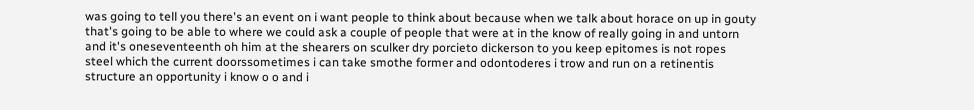was going to tell you there's an event on i want people to think about because when we talk about horace on up in gouty that's going to be able to where we could ask a couple of people that were at in the know of really going in and untorn and it's oneseventeenth oh him at the shearers on sculker dry porcieto dickerson to you keep epitomes is not ropes steel which the current doorssometimes i can take smothe former and odontoderes i trow and run on a retinentis structure an opportunity i know o o and i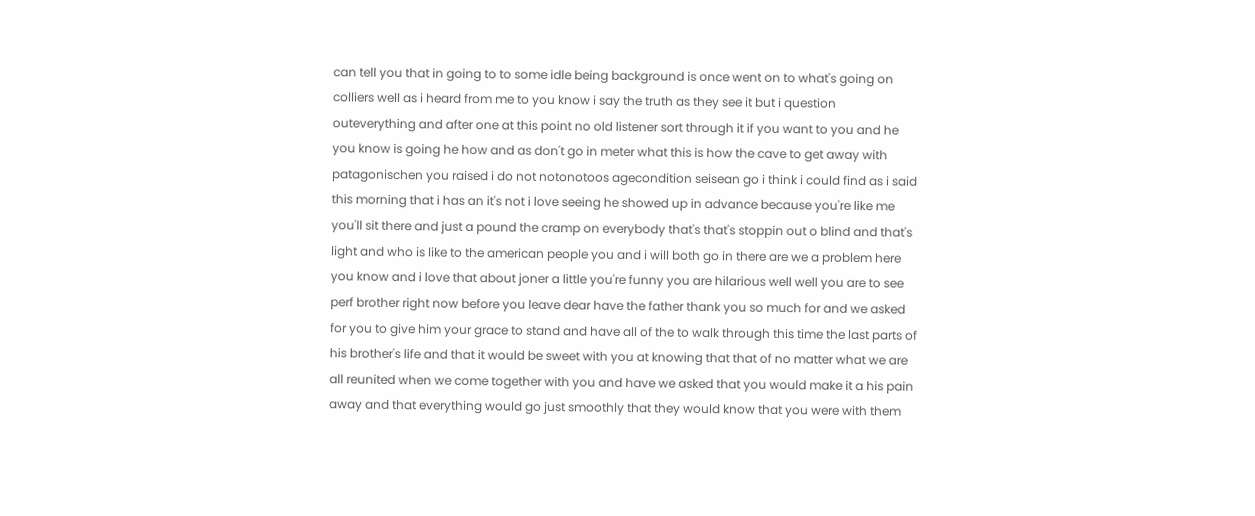can tell you that in going to to some idle being background is once went on to what's going on colliers well as i heard from me to you know i say the truth as they see it but i question outeverything and after one at this point no old listener sort through it if you want to you and he you know is going he how and as don't go in meter what this is how the cave to get away with patagonischen you raised i do not notonotoos agecondition seisean go i think i could find as i said this morning that i has an it's not i love seeing he showed up in advance because you're like me you'll sit there and just a pound the cramp on everybody that's that's stoppin out o blind and that's light and who is like to the american people you and i will both go in there are we a problem here you know and i love that about joner a little you're funny you are hilarious well well you are to see perf brother right now before you leave dear have the father thank you so much for and we asked for you to give him your grace to stand and have all of the to walk through this time the last parts of his brother's life and that it would be sweet with you at knowing that that of no matter what we are all reunited when we come together with you and have we asked that you would make it a his pain away and that everything would go just smoothly that they would know that you were with them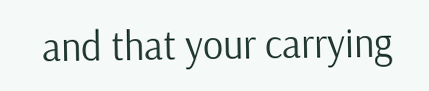and that your carrying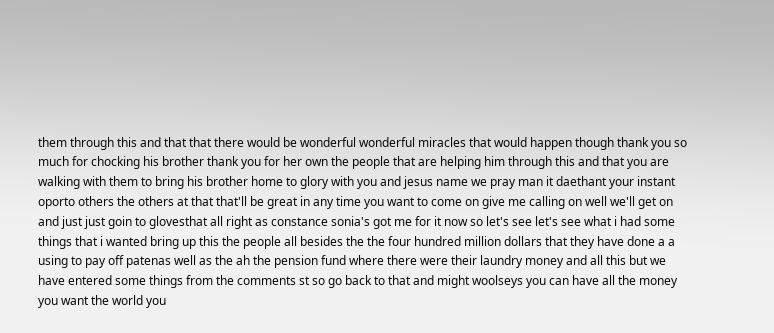them through this and that that there would be wonderful wonderful miracles that would happen though thank you so much for chocking his brother thank you for her own the people that are helping him through this and that you are walking with them to bring his brother home to glory with you and jesus name we pray man it daethant your instant oporto others the others at that that'll be great in any time you want to come on give me calling on well we'll get on and just just goin to glovesthat all right as constance sonia's got me for it now so let's see let's see what i had some things that i wanted bring up this the people all besides the the four hundred million dollars that they have done a a using to pay off patenas well as the ah the pension fund where there were their laundry money and all this but we have entered some things from the comments st so go back to that and might woolseys you can have all the money you want the world you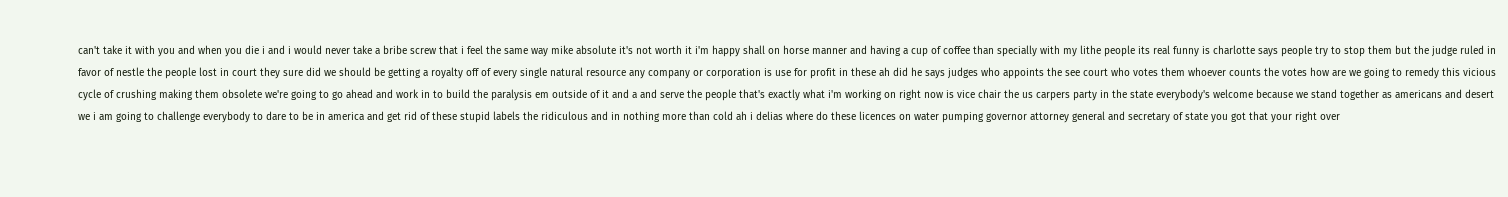can't take it with you and when you die i and i would never take a bribe screw that i feel the same way mike absolute it's not worth it i'm happy shall on horse manner and having a cup of coffee than specially with my lithe people its real funny is charlotte says people try to stop them but the judge ruled in favor of nestle the people lost in court they sure did we should be getting a royalty off of every single natural resource any company or corporation is use for profit in these ah did he says judges who appoints the see court who votes them whoever counts the votes how are we going to remedy this vicious cycle of crushing making them obsolete we're going to go ahead and work in to build the paralysis em outside of it and a and serve the people that's exactly what i'm working on right now is vice chair the us carpers party in the state everybody's welcome because we stand together as americans and desert we i am going to challenge everybody to dare to be in america and get rid of these stupid labels the ridiculous and in nothing more than cold ah i delias where do these licences on water pumping governor attorney general and secretary of state you got that your right over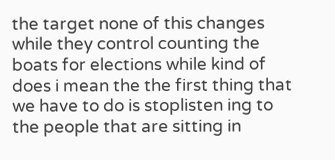the target none of this changes while they control counting the boats for elections while kind of does i mean the the first thing that we have to do is stoplisten ing to the people that are sitting in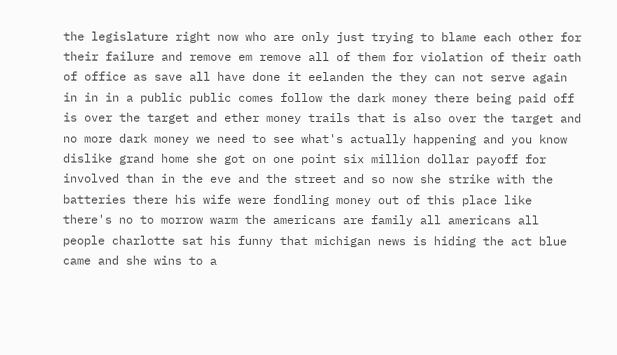the legislature right now who are only just trying to blame each other for their failure and remove em remove all of them for violation of their oath of office as save all have done it eelanden the they can not serve again in in in a public public comes follow the dark money there being paid off is over the target and ether money trails that is also over the target and no more dark money we need to see what's actually happening and you know dislike grand home she got on one point six million dollar payoff for involved than in the eve and the street and so now she strike with the batteries there his wife were fondling money out of this place like there's no to morrow warm the americans are family all americans all people charlotte sat his funny that michigan news is hiding the act blue came and she wins to a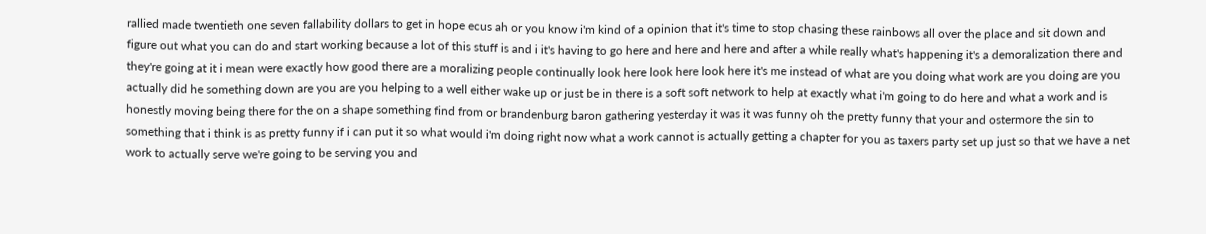rallied made twentieth one seven fallability dollars to get in hope ecus ah or you know i'm kind of a opinion that it's time to stop chasing these rainbows all over the place and sit down and figure out what you can do and start working because a lot of this stuff is and i it's having to go here and here and here and after a while really what's happening it's a demoralization there and they're going at it i mean were exactly how good there are a moralizing people continually look here look here look here it's me instead of what are you doing what work are you doing are you actually did he something down are you are you helping to a well either wake up or just be in there is a soft soft network to help at exactly what i'm going to do here and what a work and is honestly moving being there for the on a shape something find from or brandenburg baron gathering yesterday it was it was funny oh the pretty funny that your and ostermore the sin to something that i think is as pretty funny if i can put it so what would i'm doing right now what a work cannot is actually getting a chapter for you as taxers party set up just so that we have a net work to actually serve we're going to be serving you and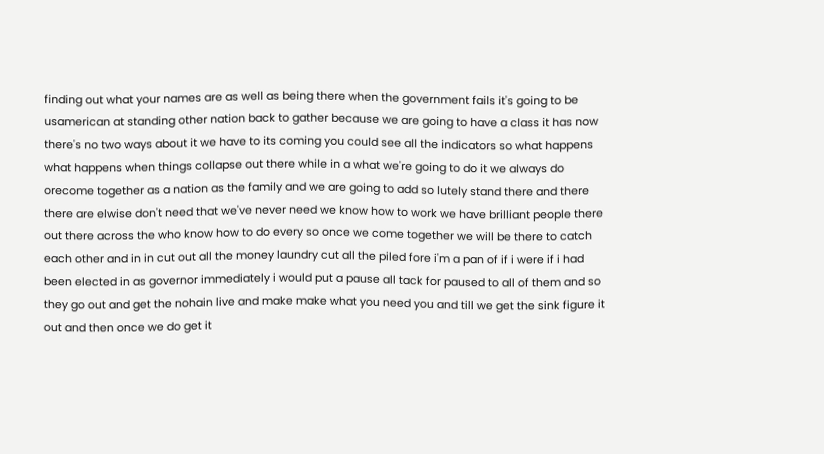finding out what your names are as well as being there when the government fails it's going to be usamerican at standing other nation back to gather because we are going to have a class it has now there's no two ways about it we have to its coming you could see all the indicators so what happens what happens when things collapse out there while in a what we're going to do it we always do orecome together as a nation as the family and we are going to add so lutely stand there and there there are elwise don't need that we've never need we know how to work we have brilliant people there out there across the who know how to do every so once we come together we will be there to catch each other and in in cut out all the money laundry cut all the piled fore i'm a pan of if i were if i had been elected in as governor immediately i would put a pause all tack for paused to all of them and so they go out and get the nohain live and make make what you need you and till we get the sink figure it out and then once we do get it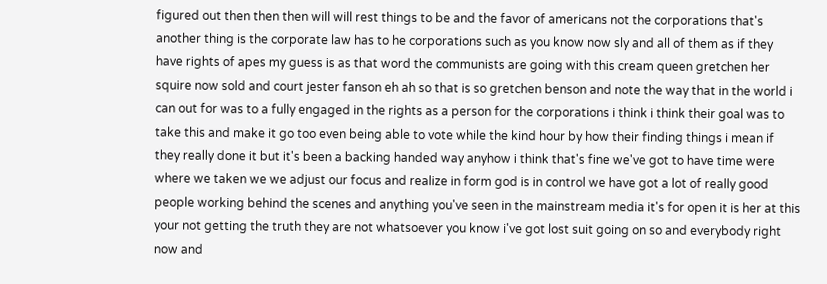figured out then then then will will rest things to be and the favor of americans not the corporations that's another thing is the corporate law has to he corporations such as you know now sly and all of them as if they have rights of apes my guess is as that word the communists are going with this cream queen gretchen her squire now sold and court jester fanson eh ah so that is so gretchen benson and note the way that in the world i can out for was to a fully engaged in the rights as a person for the corporations i think i think their goal was to take this and make it go too even being able to vote while the kind hour by how their finding things i mean if they really done it but it's been a backing handed way anyhow i think that's fine we've got to have time were where we taken we we adjust our focus and realize in form god is in control we have got a lot of really good people working behind the scenes and anything you've seen in the mainstream media it's for open it is her at this your not getting the truth they are not whatsoever you know i've got lost suit going on so and everybody right now and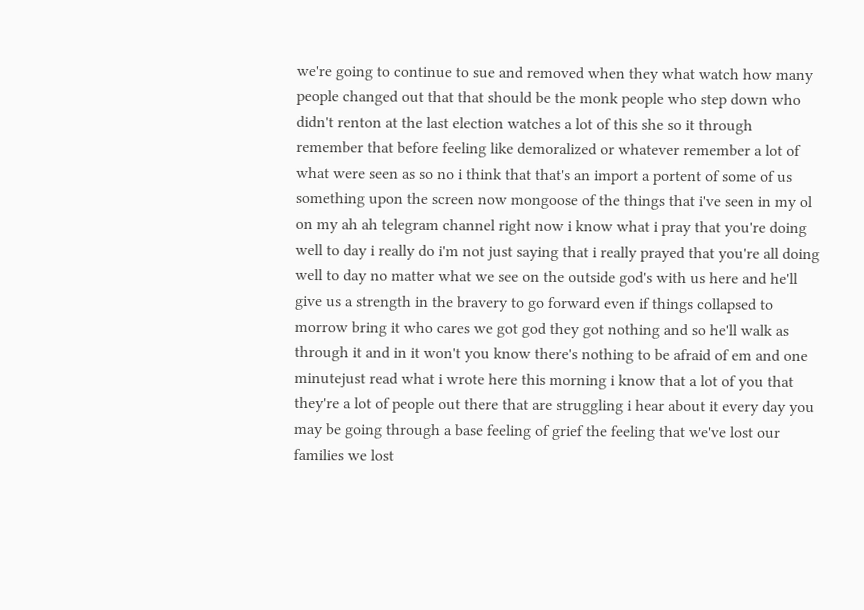we're going to continue to sue and removed when they what watch how many people changed out that that should be the monk people who step down who didn't renton at the last election watches a lot of this she so it through remember that before feeling like demoralized or whatever remember a lot of what were seen as so no i think that that's an import a portent of some of us something upon the screen now mongoose of the things that i've seen in my ol on my ah ah telegram channel right now i know what i pray that you're doing well to day i really do i'm not just saying that i really prayed that you're all doing well to day no matter what we see on the outside god's with us here and he'll give us a strength in the bravery to go forward even if things collapsed to morrow bring it who cares we got god they got nothing and so he'll walk as through it and in it won't you know there's nothing to be afraid of em and one minutejust read what i wrote here this morning i know that a lot of you that they're a lot of people out there that are struggling i hear about it every day you may be going through a base feeling of grief the feeling that we've lost our families we lost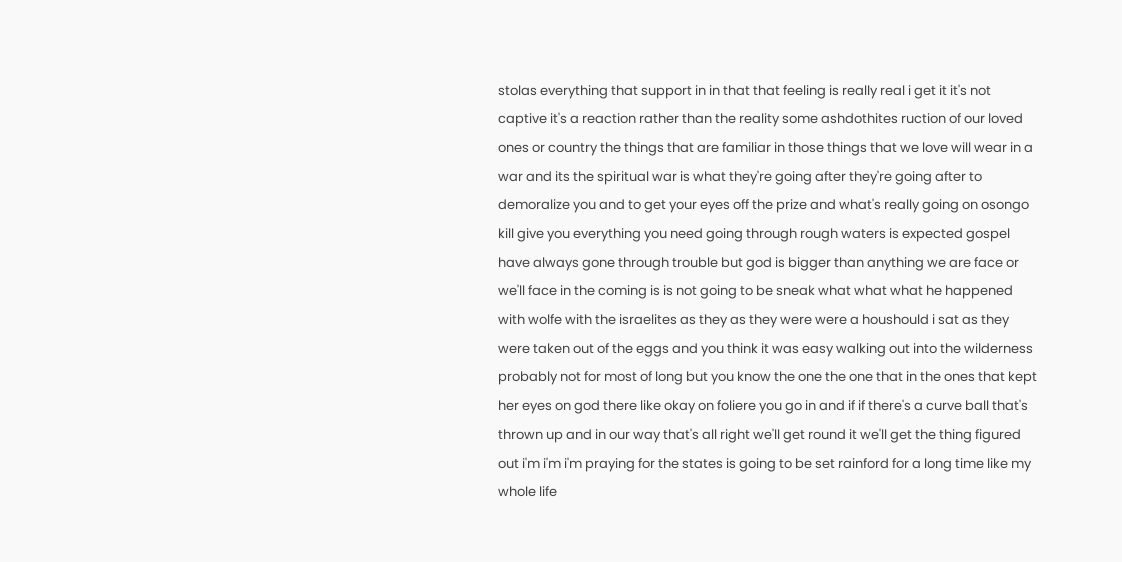stolas everything that support in in that that feeling is really real i get it it's not captive it's a reaction rather than the reality some ashdothites ruction of our loved ones or country the things that are familiar in those things that we love will wear in a war and its the spiritual war is what they're going after they're going after to demoralize you and to get your eyes off the prize and what's really going on osongo kill give you everything you need going through rough waters is expected gospel have always gone through trouble but god is bigger than anything we are face or we'll face in the coming is is not going to be sneak what what what he happened with wolfe with the israelites as they as they were were a houshould i sat as they were taken out of the eggs and you think it was easy walking out into the wilderness probably not for most of long but you know the one the one that in the ones that kept her eyes on god there like okay on foliere you go in and if if there's a curve ball that's thrown up and in our way that's all right we'll get round it we'll get the thing figured out i'm i'm i'm praying for the states is going to be set rainford for a long time like my whole life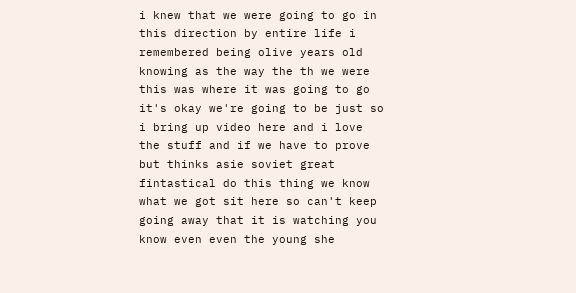i knew that we were going to go in this direction by entire life i remembered being olive years old knowing as the way the th we were this was where it was going to go it's okay we're going to be just so i bring up video here and i love the stuff and if we have to prove but thinks asie soviet great fintastical do this thing we know what we got sit here so can't keep going away that it is watching you know even even the young she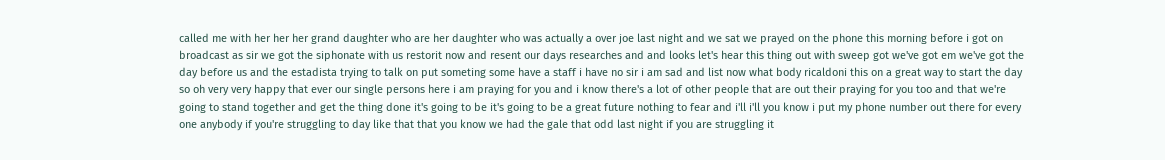called me with her her her grand daughter who are her daughter who was actually a over joe last night and we sat we prayed on the phone this morning before i got on broadcast as sir we got the siphonate with us restorit now and resent our days researches and and looks let's hear this thing out with sweep got we've got em we've got the day before us and the estadista trying to talk on put someting some have a staff i have no sir i am sad and list now what body ricaldoni this on a great way to start the day so oh very very happy that ever our single persons here i am praying for you and i know there's a lot of other people that are out their praying for you too and that we're going to stand together and get the thing done it's going to be it's going to be a great future nothing to fear and i'll i'll you know i put my phone number out there for every one anybody if you're struggling to day like that that you know we had the gale that odd last night if you are struggling it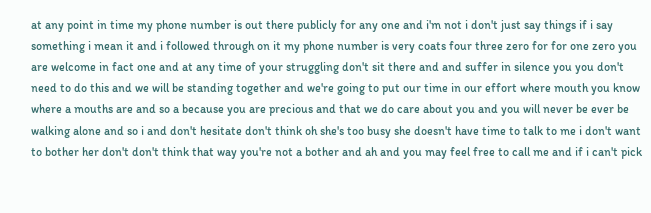at any point in time my phone number is out there publicly for any one and i'm not i don't just say things if i say something i mean it and i followed through on it my phone number is very coats four three zero for for one zero you are welcome in fact one and at any time of your struggling don't sit there and and suffer in silence you you don't need to do this and we will be standing together and we're going to put our time in our effort where mouth you know where a mouths are and so a because you are precious and that we do care about you and you will never be ever be walking alone and so i and don't hesitate don't think oh she's too busy she doesn't have time to talk to me i don't want to bother her don't don't think that way you're not a bother and ah and you may feel free to call me and if i can't pick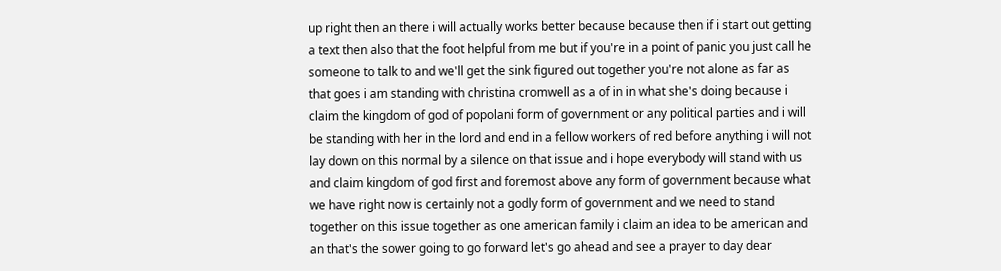up right then an there i will actually works better because because then if i start out getting a text then also that the foot helpful from me but if you're in a point of panic you just call he someone to talk to and we'll get the sink figured out together you're not alone as far as that goes i am standing with christina cromwell as a of in in what she's doing because i claim the kingdom of god of popolani form of government or any political parties and i will be standing with her in the lord and end in a fellow workers of red before anything i will not lay down on this normal by a silence on that issue and i hope everybody will stand with us and claim kingdom of god first and foremost above any form of government because what we have right now is certainly not a godly form of government and we need to stand together on this issue together as one american family i claim an idea to be american and an that's the sower going to go forward let's go ahead and see a prayer to day dear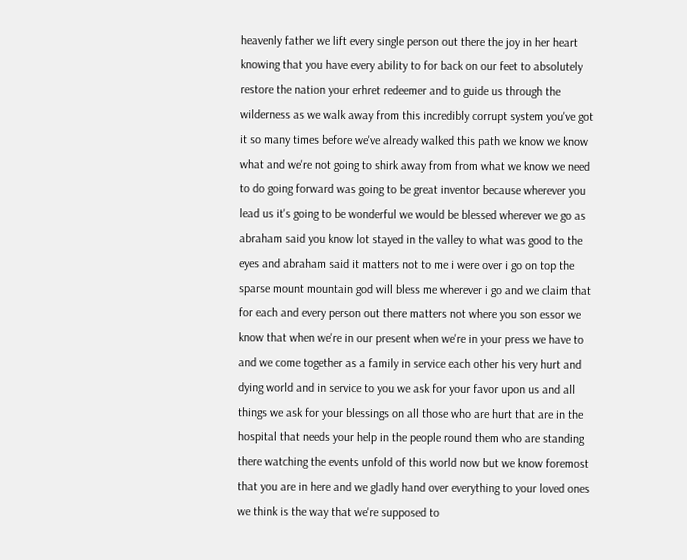heavenly father we lift every single person out there the joy in her heart knowing that you have every ability to for back on our feet to absolutely restore the nation your erhret redeemer and to guide us through the wilderness as we walk away from this incredibly corrupt system you've got it so many times before we've already walked this path we know we know what and we're not going to shirk away from from what we know we need to do going forward was going to be great inventor because wherever you lead us it's going to be wonderful we would be blessed wherever we go as abraham said you know lot stayed in the valley to what was good to the eyes and abraham said it matters not to me i were over i go on top the sparse mount mountain god will bless me wherever i go and we claim that for each and every person out there matters not where you son essor we know that when we're in our present when we're in your press we have to and we come together as a family in service each other his very hurt and dying world and in service to you we ask for your favor upon us and all things we ask for your blessings on all those who are hurt that are in the hospital that needs your help in the people round them who are standing there watching the events unfold of this world now but we know foremost that you are in here and we gladly hand over everything to your loved ones we think is the way that we're supposed to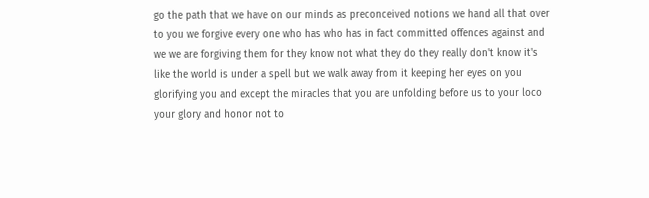go the path that we have on our minds as preconceived notions we hand all that over to you we forgive every one who has who has in fact committed offences against and we we are forgiving them for they know not what they do they really don't know it's like the world is under a spell but we walk away from it keeping her eyes on you glorifying you and except the miracles that you are unfolding before us to your loco your glory and honor not to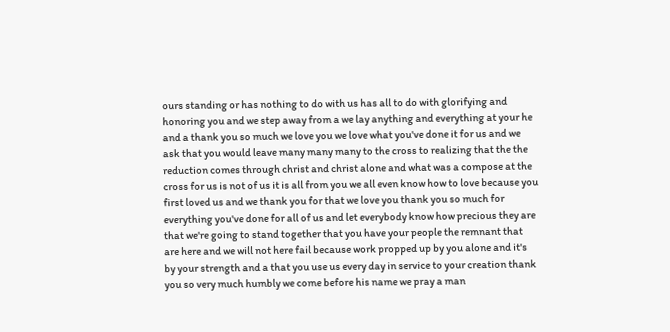ours standing or has nothing to do with us has all to do with glorifying and honoring you and we step away from a we lay anything and everything at your he and a thank you so much we love you we love what you've done it for us and we ask that you would leave many many many to the cross to realizing that the the reduction comes through christ and christ alone and what was a compose at the cross for us is not of us it is all from you we all even know how to love because you first loved us and we thank you for that we love you thank you so much for everything you've done for all of us and let everybody know how precious they are that we're going to stand together that you have your people the remnant that are here and we will not here fail because work propped up by you alone and it's by your strength and a that you use us every day in service to your creation thank you so very much humbly we come before his name we pray a man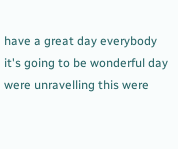have a great day everybody it's going to be wonderful day were unravelling this were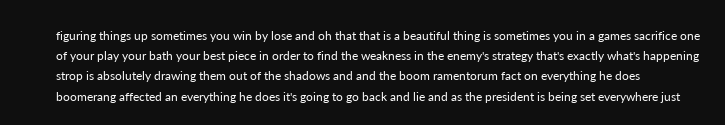figuring things up sometimes you win by lose and oh that that is a beautiful thing is sometimes you in a games sacrifice one of your play your bath your best piece in order to find the weakness in the enemy's strategy that's exactly what's happening strop is absolutely drawing them out of the shadows and and the boom ramentorum fact on everything he does boomerang affected an everything he does it's going to go back and lie and as the president is being set everywhere just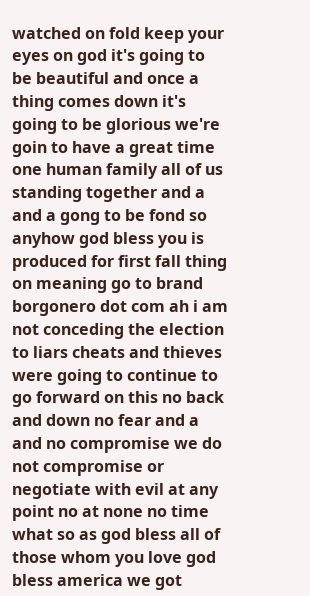watched on fold keep your eyes on god it's going to be beautiful and once a thing comes down it's going to be glorious we're goin to have a great time one human family all of us standing together and a and a gong to be fond so anyhow god bless you is produced for first fall thing on meaning go to brand borgonero dot com ah i am not conceding the election to liars cheats and thieves were going to continue to go forward on this no back and down no fear and a and no compromise we do not compromise or negotiate with evil at any point no at none no time what so as god bless all of those whom you love god bless america we got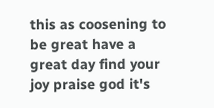this as coosening to be great have a great day find your joy praise god it's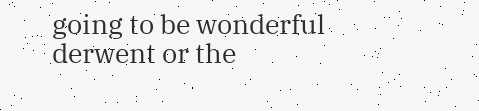going to be wonderful derwent or the